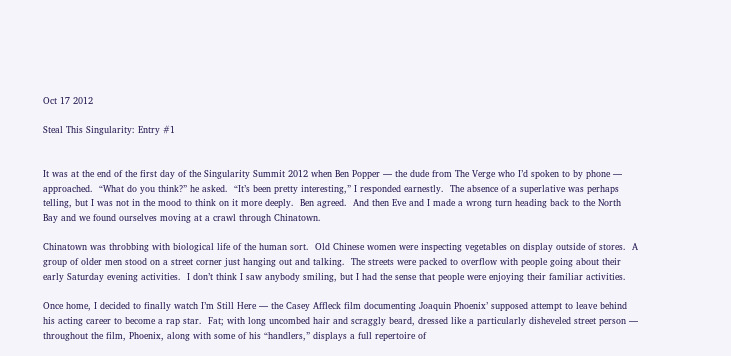Oct 17 2012

Steal This Singularity: Entry #1


It was at the end of the first day of the Singularity Summit 2012 when Ben Popper — the dude from The Verge who I’d spoken to by phone — approached.  “What do you think?” he asked.  “It’s been pretty interesting,” I responded earnestly.  The absence of a superlative was perhaps telling, but I was not in the mood to think on it more deeply.  Ben agreed.  And then Eve and I made a wrong turn heading back to the North Bay and we found ourselves moving at a crawl through Chinatown.

Chinatown was throbbing with biological life of the human sort.  Old Chinese women were inspecting vegetables on display outside of stores.  A group of older men stood on a street corner just hanging out and talking.  The streets were packed to overflow with people going about their early Saturday evening activities.  I don’t think I saw anybody smiling, but I had the sense that people were enjoying their familiar activities.

Once home, I decided to finally watch I’m Still Here — the Casey Affleck film documenting Joaquin Phoenix’ supposed attempt to leave behind his acting career to become a rap star.  Fat; with long uncombed hair and scraggly beard, dressed like a particularly disheveled street person — throughout the film, Phoenix, along with some of his “handlers,” displays a full repertoire of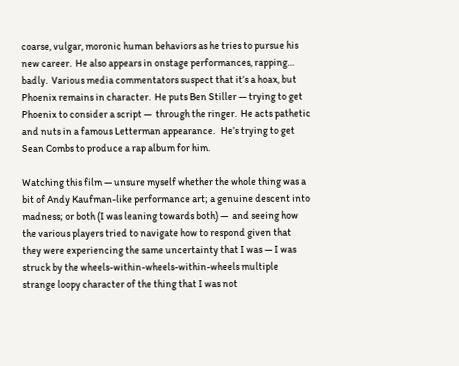coarse, vulgar, moronic human behaviors as he tries to pursue his new career.  He also appears in onstage performances, rapping… badly.  Various media commentators suspect that it’s a hoax, but Phoenix remains in character.  He puts Ben Stiller — trying to get Phoenix to consider a script —  through the ringer.  He acts pathetic and nuts in a famous Letterman appearance.   He’s trying to get Sean Combs to produce a rap album for him.

Watching this film — unsure myself whether the whole thing was a bit of Andy Kaufman-like performance art; a genuine descent into madness; or both (I was leaning towards both) —  and seeing how the various players tried to navigate how to respond given that they were experiencing the same uncertainty that I was — I was struck by the wheels-within-wheels-within-wheels multiple strange loopy character of the thing that I was not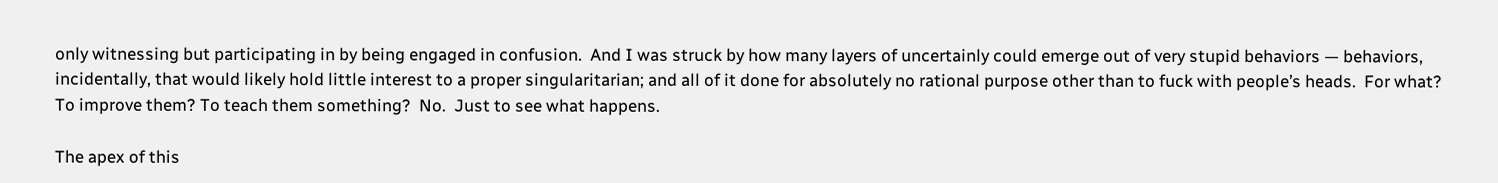only witnessing but participating in by being engaged in confusion.  And I was struck by how many layers of uncertainly could emerge out of very stupid behaviors — behaviors, incidentally, that would likely hold little interest to a proper singularitarian; and all of it done for absolutely no rational purpose other than to fuck with people’s heads.  For what? To improve them? To teach them something?  No.  Just to see what happens.

The apex of this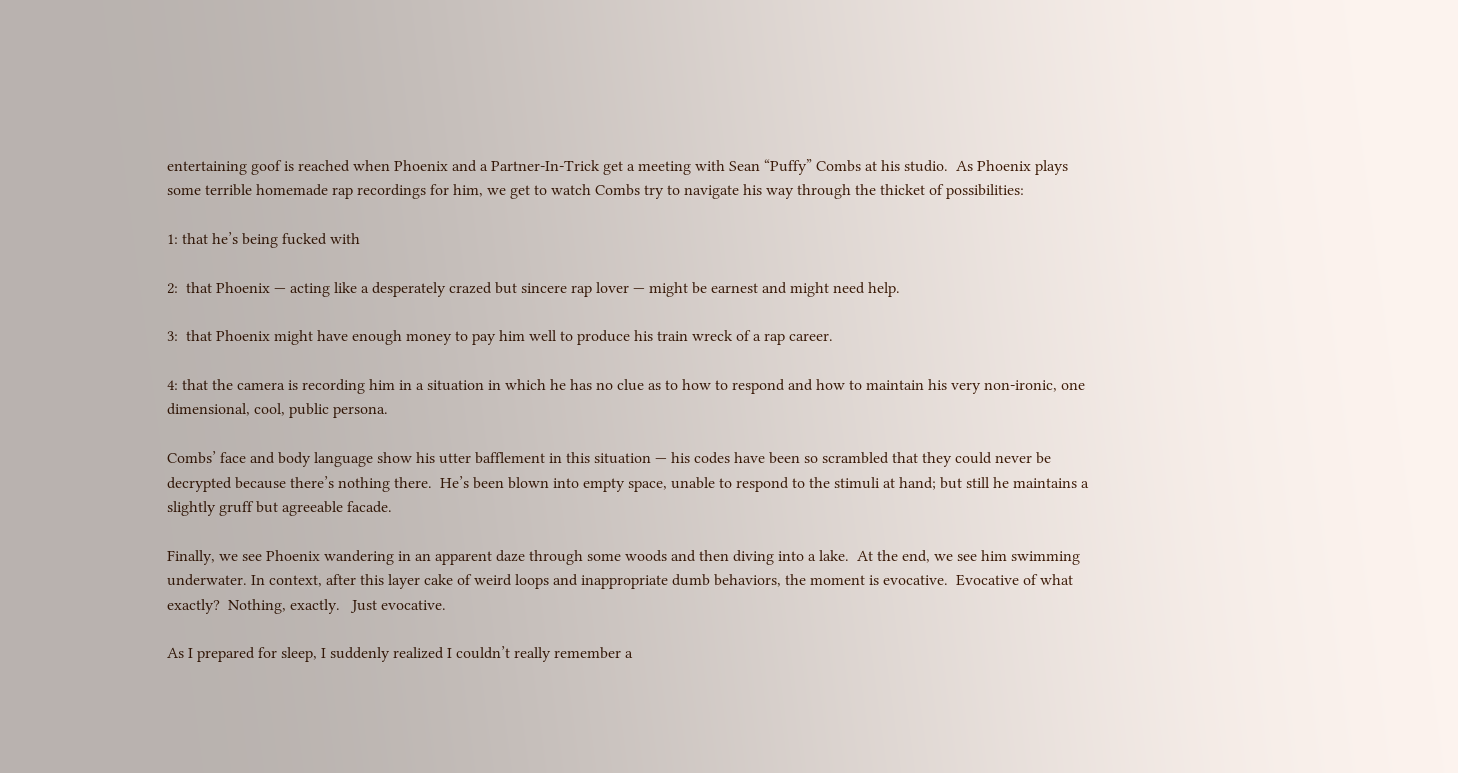entertaining goof is reached when Phoenix and a Partner-In-Trick get a meeting with Sean “Puffy” Combs at his studio.  As Phoenix plays some terrible homemade rap recordings for him, we get to watch Combs try to navigate his way through the thicket of possibilities:

1: that he’s being fucked with

2:  that Phoenix — acting like a desperately crazed but sincere rap lover — might be earnest and might need help.

3:  that Phoenix might have enough money to pay him well to produce his train wreck of a rap career.

4: that the camera is recording him in a situation in which he has no clue as to how to respond and how to maintain his very non-ironic, one dimensional, cool, public persona.

Combs’ face and body language show his utter bafflement in this situation — his codes have been so scrambled that they could never be decrypted because there’s nothing there.  He’s been blown into empty space, unable to respond to the stimuli at hand; but still he maintains a slightly gruff but agreeable facade.

Finally, we see Phoenix wandering in an apparent daze through some woods and then diving into a lake.  At the end, we see him swimming underwater. In context, after this layer cake of weird loops and inappropriate dumb behaviors, the moment is evocative.  Evocative of what exactly?  Nothing, exactly.   Just evocative.

As I prepared for sleep, I suddenly realized I couldn’t really remember a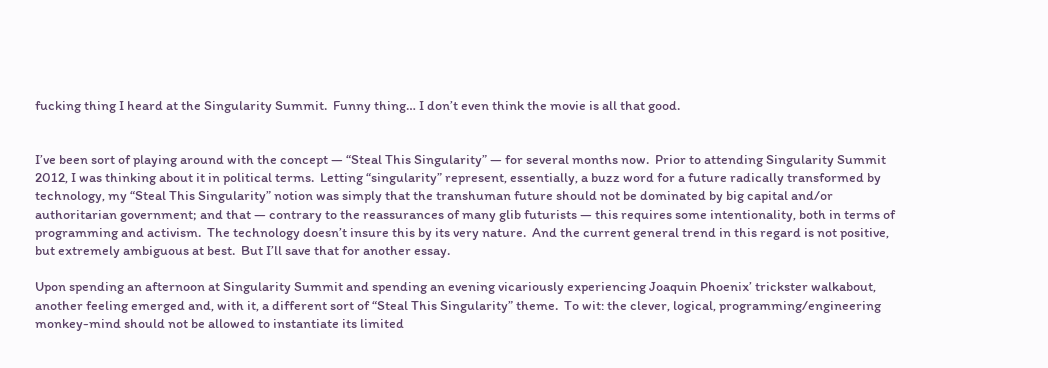fucking thing I heard at the Singularity Summit.  Funny thing… I don’t even think the movie is all that good.


I’ve been sort of playing around with the concept — “Steal This Singularity” — for several months now.  Prior to attending Singularity Summit 2012, I was thinking about it in political terms.  Letting “singularity” represent, essentially, a buzz word for a future radically transformed by technology, my “Steal This Singularity” notion was simply that the transhuman future should not be dominated by big capital and/or authoritarian government; and that — contrary to the reassurances of many glib futurists — this requires some intentionality, both in terms of programming and activism.  The technology doesn’t insure this by its very nature.  And the current general trend in this regard is not positive, but extremely ambiguous at best.  But I’ll save that for another essay.

Upon spending an afternoon at Singularity Summit and spending an evening vicariously experiencing Joaquin Phoenix’ trickster walkabout, another feeling emerged and, with it, a different sort of “Steal This Singularity” theme.  To wit: the clever, logical, programming/engineering monkey-mind should not be allowed to instantiate its limited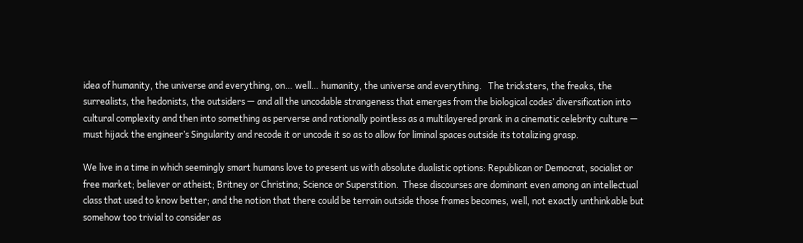idea of humanity, the universe and everything, on… well… humanity, the universe and everything.   The tricksters, the freaks, the surrealists, the hedonists, the outsiders — and all the uncodable strangeness that emerges from the biological codes’ diversification into cultural complexity and then into something as perverse and rationally pointless as a multilayered prank in a cinematic celebrity culture —  must hijack the engineer’s Singularity and recode it or uncode it so as to allow for liminal spaces outside its totalizing grasp.

We live in a time in which seemingly smart humans love to present us with absolute dualistic options: Republican or Democrat, socialist or free market; believer or atheist; Britney or Christina; Science or Superstition.  These discourses are dominant even among an intellectual class that used to know better; and the notion that there could be terrain outside those frames becomes, well, not exactly unthinkable but somehow too trivial to consider as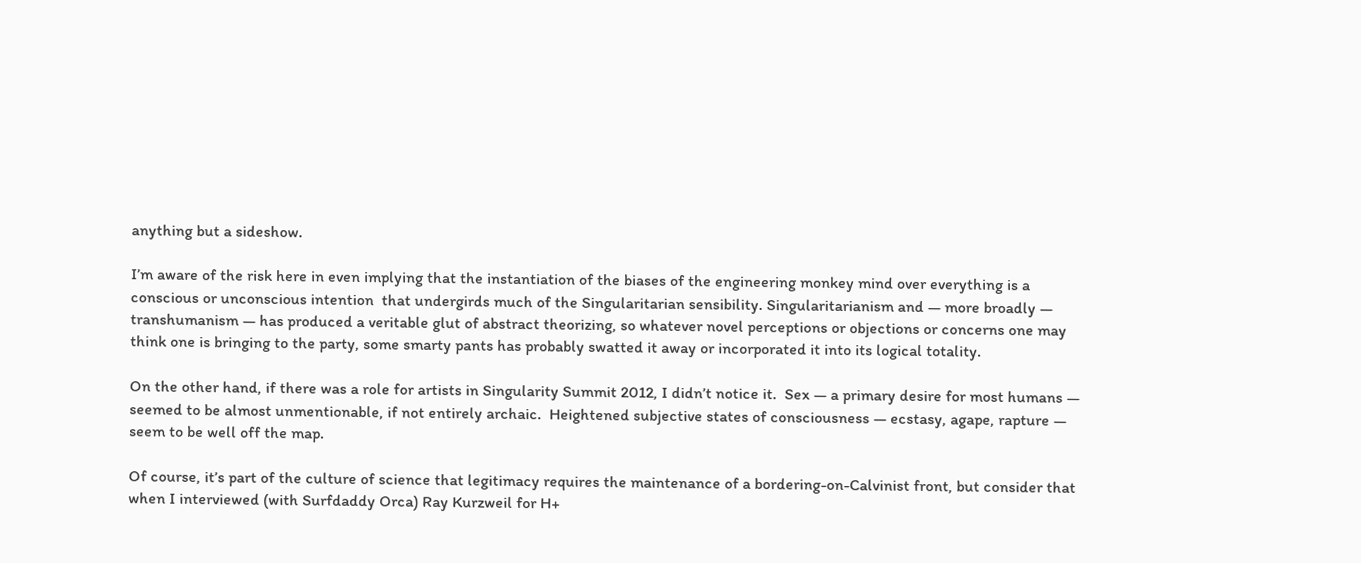anything but a sideshow.

I’m aware of the risk here in even implying that the instantiation of the biases of the engineering monkey mind over everything is a conscious or unconscious intention  that undergirds much of the Singularitarian sensibility. Singularitarianism and — more broadly — transhumanism — has produced a veritable glut of abstract theorizing, so whatever novel perceptions or objections or concerns one may think one is bringing to the party, some smarty pants has probably swatted it away or incorporated it into its logical totality.

On the other hand, if there was a role for artists in Singularity Summit 2012, I didn’t notice it.  Sex — a primary desire for most humans — seemed to be almost unmentionable, if not entirely archaic.  Heightened subjective states of consciousness — ecstasy, agape, rapture — seem to be well off the map.

Of course, it’s part of the culture of science that legitimacy requires the maintenance of a bordering-on-Calvinist front, but consider that when I interviewed (with Surfdaddy Orca) Ray Kurzweil for H+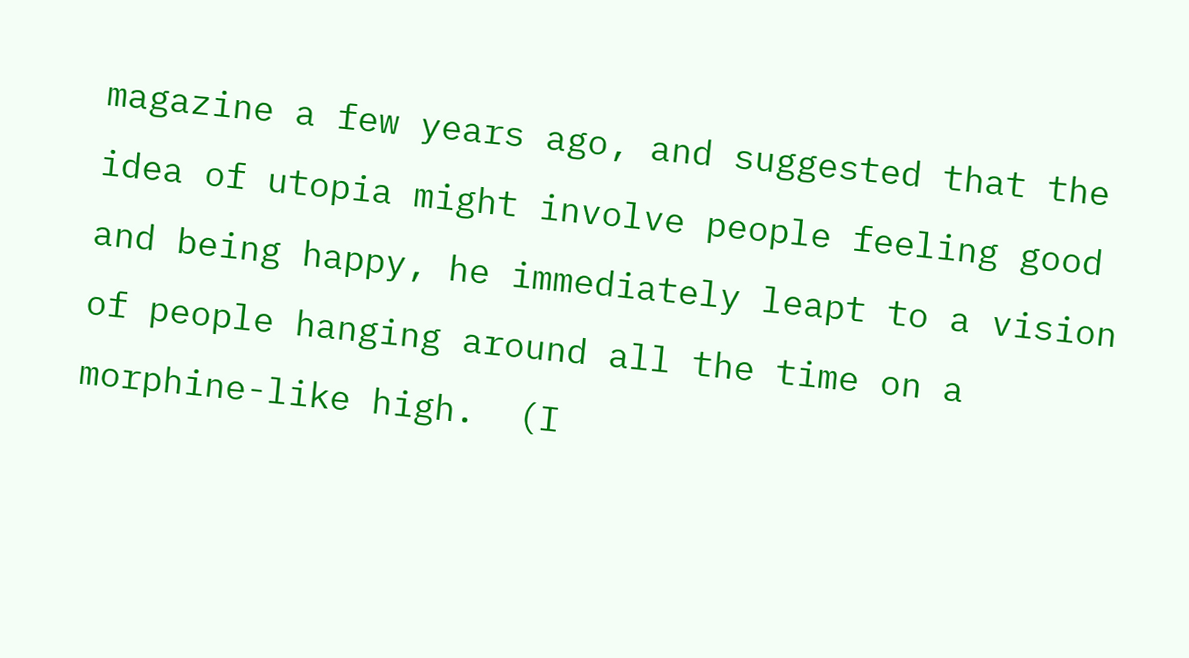magazine a few years ago, and suggested that the idea of utopia might involve people feeling good and being happy, he immediately leapt to a vision of people hanging around all the time on a morphine-like high.  (I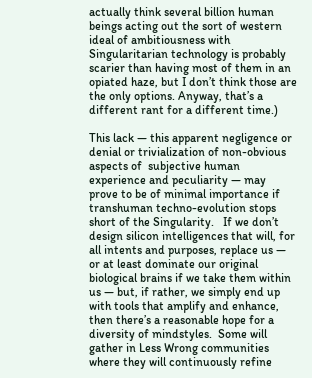actually think several billion human beings acting out the sort of western ideal of ambitiousness with Singularitarian technology is probably scarier than having most of them in an opiated haze, but I don’t think those are the only options. Anyway, that’s a different rant for a different time.)

This lack — this apparent negligence or denial or trivialization of non-obvious aspects of  subjective human experience and peculiarity — may prove to be of minimal importance if transhuman techno-evolution stops short of the Singularity.   If we don’t design silicon intelligences that will, for all intents and purposes, replace us — or at least dominate our original biological brains if we take them within us — but, if rather, we simply end up with tools that amplify and enhance, then there’s a reasonable hope for a diversity of mindstyles.  Some will gather in Less Wrong communities where they will continuously refine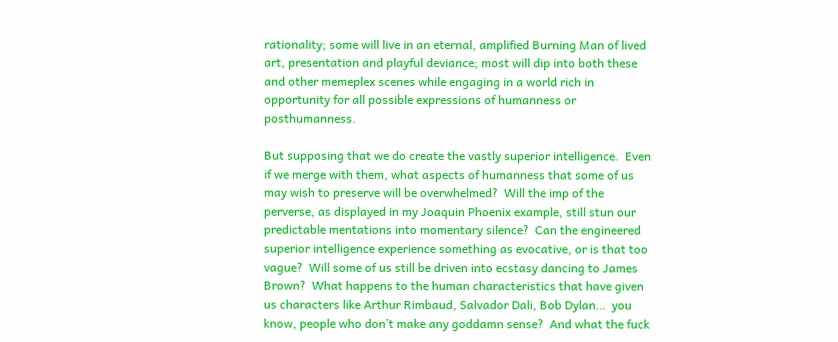rationality; some will live in an eternal, amplified Burning Man of lived art, presentation and playful deviance; most will dip into both these and other memeplex scenes while engaging in a world rich in opportunity for all possible expressions of humanness or posthumanness.

But supposing that we do create the vastly superior intelligence.  Even if we merge with them, what aspects of humanness that some of us may wish to preserve will be overwhelmed?  Will the imp of the perverse, as displayed in my Joaquin Phoenix example, still stun our predictable mentations into momentary silence?  Can the engineered superior intelligence experience something as evocative, or is that too vague?  Will some of us still be driven into ecstasy dancing to James Brown?  What happens to the human characteristics that have given us characters like Arthur Rimbaud, Salvador Dali, Bob Dylan…  you know, people who don’t make any goddamn sense?  And what the fuck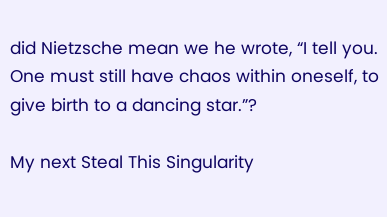did Nietzsche mean we he wrote, “I tell you. One must still have chaos within oneself, to give birth to a dancing star.”?

My next Steal This Singularity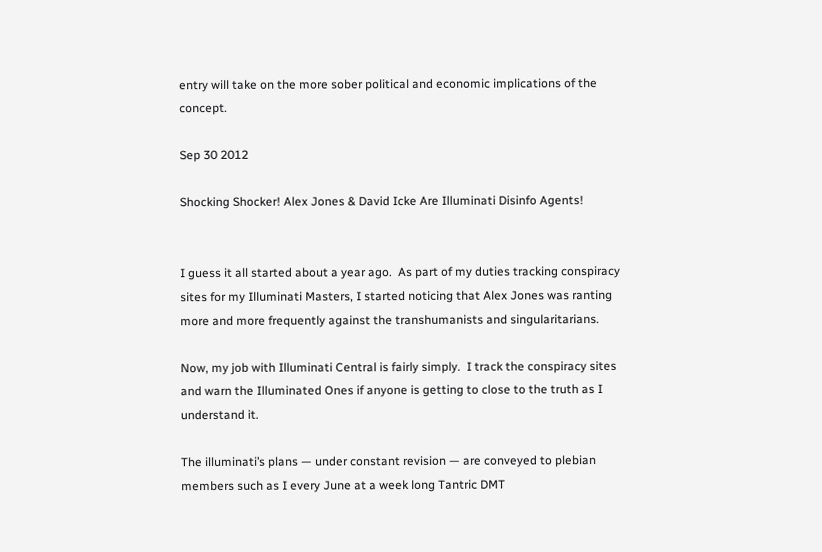entry will take on the more sober political and economic implications of the concept.

Sep 30 2012

Shocking Shocker! Alex Jones & David Icke Are Illuminati Disinfo Agents!


I guess it all started about a year ago.  As part of my duties tracking conspiracy sites for my Illuminati Masters, I started noticing that Alex Jones was ranting more and more frequently against the transhumanists and singularitarians.

Now, my job with Illuminati Central is fairly simply.  I track the conspiracy sites and warn the Illuminated Ones if anyone is getting to close to the truth as I understand it.

The illuminati’s plans — under constant revision — are conveyed to plebian members such as I every June at a week long Tantric DMT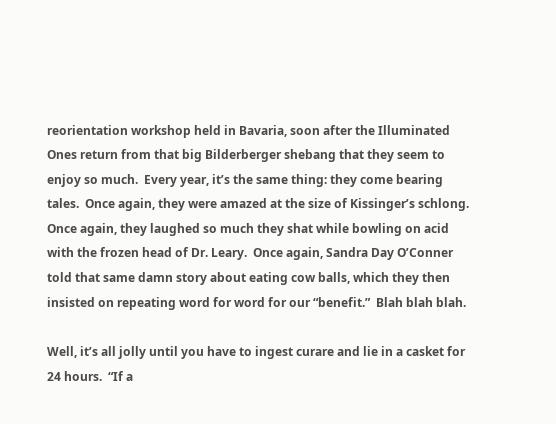reorientation workshop held in Bavaria, soon after the Illuminated Ones return from that big Bilderberger shebang that they seem to enjoy so much.  Every year, it’s the same thing: they come bearing tales.  Once again, they were amazed at the size of Kissinger’s schlong.  Once again, they laughed so much they shat while bowling on acid with the frozen head of Dr. Leary.  Once again, Sandra Day O’Conner told that same damn story about eating cow balls, which they then insisted on repeating word for word for our “benefit.”  Blah blah blah.

Well, it’s all jolly until you have to ingest curare and lie in a casket for 24 hours.  “If a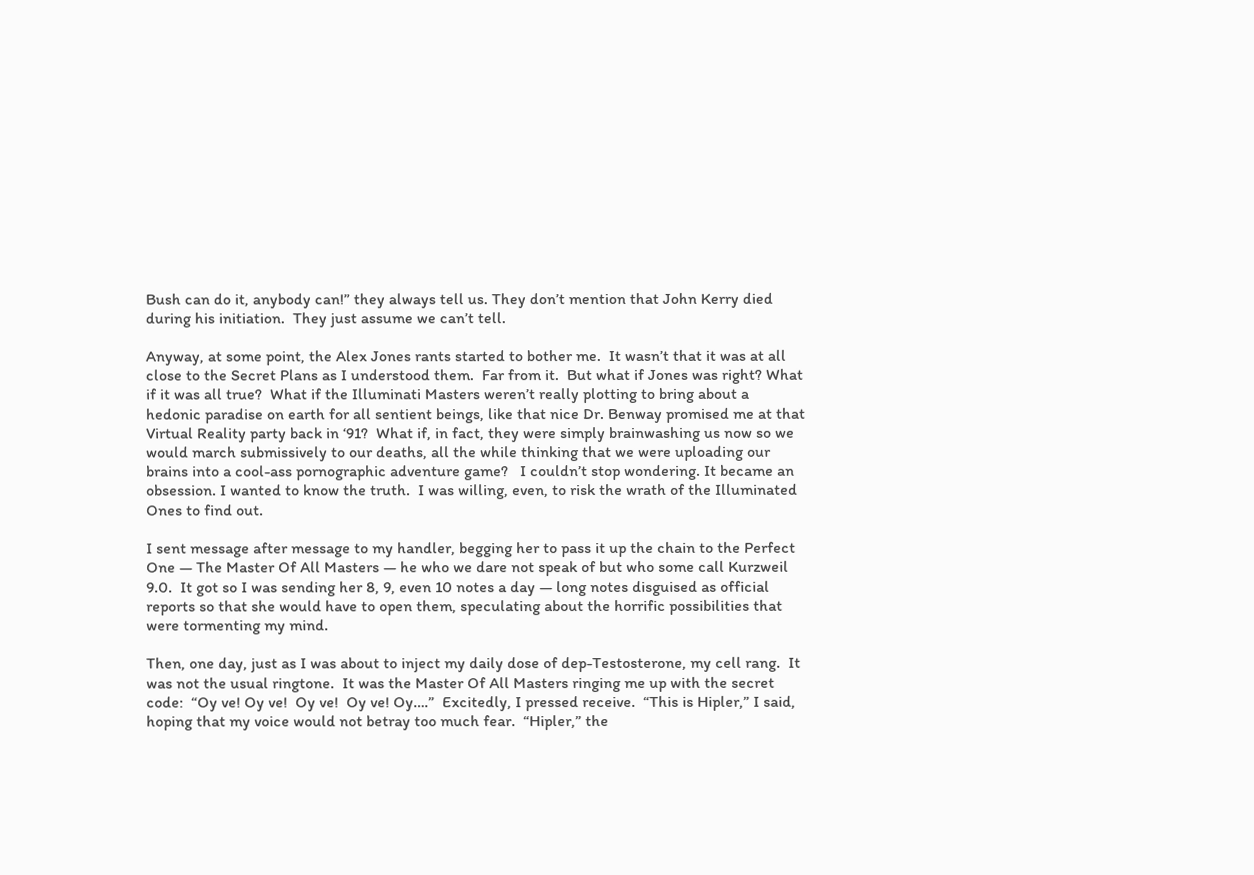Bush can do it, anybody can!” they always tell us. They don’t mention that John Kerry died during his initiation.  They just assume we can’t tell.

Anyway, at some point, the Alex Jones rants started to bother me.  It wasn’t that it was at all close to the Secret Plans as I understood them.  Far from it.  But what if Jones was right? What if it was all true?  What if the Illuminati Masters weren’t really plotting to bring about a hedonic paradise on earth for all sentient beings, like that nice Dr. Benway promised me at that Virtual Reality party back in ‘91?  What if, in fact, they were simply brainwashing us now so we would march submissively to our deaths, all the while thinking that we were uploading our brains into a cool-ass pornographic adventure game?   I couldn’t stop wondering. It became an obsession. I wanted to know the truth.  I was willing, even, to risk the wrath of the Illuminated Ones to find out.

I sent message after message to my handler, begging her to pass it up the chain to the Perfect One — The Master Of All Masters — he who we dare not speak of but who some call Kurzweil 9.0.  It got so I was sending her 8, 9, even 10 notes a day — long notes disguised as official reports so that she would have to open them, speculating about the horrific possibilities that were tormenting my mind.

Then, one day, just as I was about to inject my daily dose of dep-Testosterone, my cell rang.  It was not the usual ringtone.  It was the Master Of All Masters ringing me up with the secret code:  “Oy ve! Oy ve!  Oy ve!  Oy ve! Oy….”  Excitedly, I pressed receive.  “This is Hipler,” I said, hoping that my voice would not betray too much fear.  “Hipler,” the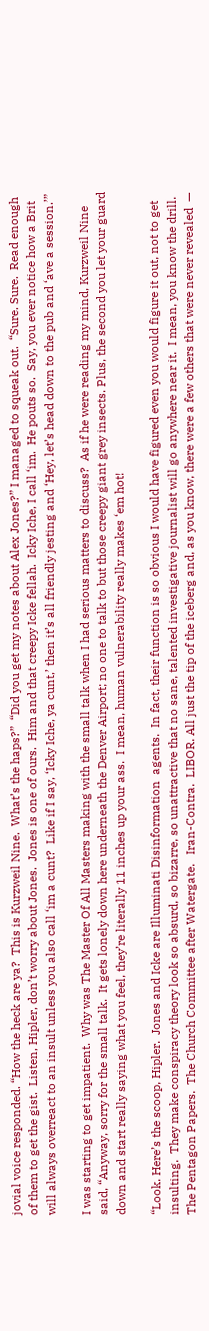jovial voice responded. “How the heck are ya?  This is Kurzweil Nine.  What’s the haps?”  “Did you get my notes about Alex Jones?” I managed to squeak out.  “Sure. Sure.  Read enough of them to get the gist.  Listen, Hipler, don’t worry about Jones.  Jones is one of ours.  Him and that creepy Icke fellah.  Icky Iche, I call ‘im.  He pouts so.  Say, you ever notice how a Brit will always overreact to an insult unless you also call ‘im a cunt?  Like if I say, ‘Icky Iche, ya cunt,’ then it’s all friendly jesting and ‘Hey, let’s head down to the pub and ‘ave a session.’”

I was starting to get impatient.  Why was The Master Of All Masters making with the small talk when I had serious matters to discuss?  As if he were reading my mind, Kurzweil Nine said, “Anyway, sorry for the small talk.  It gets lonely down here underneath the Denver Airport; no one to talk to but those creepy giant grey insects. Plus, the second you let your guard down and start really saying what you feel, they’re literally 11 inches up your ass.  I mean, human vulnerability really makes ‘em hot!

“Look. Here’s the scoop, Hipler.  Jones and Icke are Illuminati Disinformation  agents.  In fact, their function is so obvious I would have figured even you would figure it out, not to get insulting.  They make conspiracy theory look so absurd, so bizarre, so unattractive that no sane, talented investigative journalist will go anywhere near it.  I mean, you know the drill.  The Pentagon Papers.  The Church Committee after Watergate.   Iran-Contra.  LIBOR. All just the tip of the iceberg and, as you know, there were a few others that were never revealed  —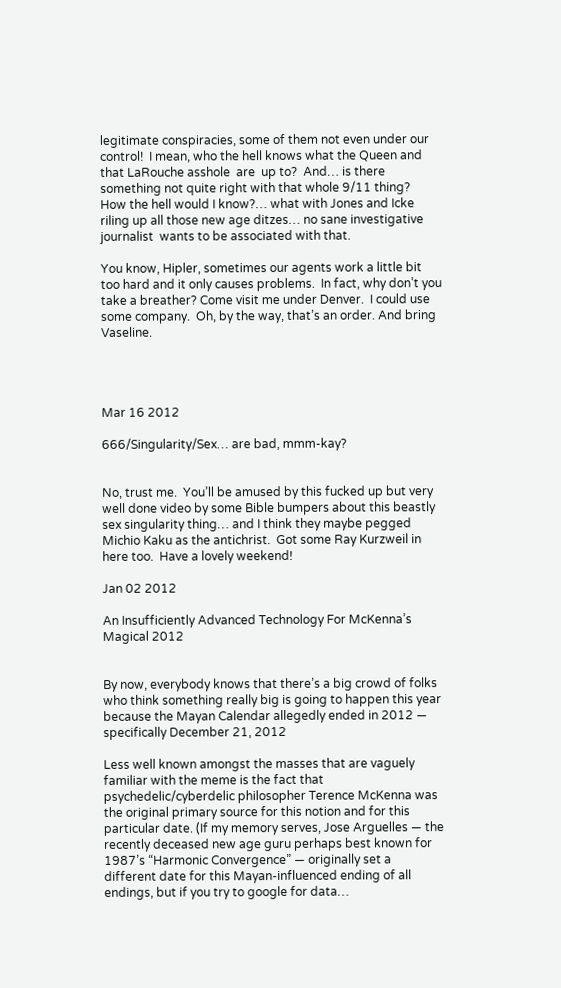legitimate conspiracies, some of them not even under our control!  I mean, who the hell knows what the Queen and that LaRouche asshole  are  up to?  And… is there something not quite right with that whole 9/11 thing?  How the hell would I know?… what with Jones and Icke riling up all those new age ditzes… no sane investigative journalist  wants to be associated with that.

You know, Hipler, sometimes our agents work a little bit too hard and it only causes problems.  In fact, why don’t you take a breather? Come visit me under Denver.  I could use some company.  Oh, by the way, that’s an order. And bring Vaseline.




Mar 16 2012

666/Singularity/Sex… are bad, mmm-kay?


No, trust me.  You’ll be amused by this fucked up but very well done video by some Bible bumpers about this beastly sex singularity thing… and I think they maybe pegged Michio Kaku as the antichrist.  Got some Ray Kurzweil in here too.  Have a lovely weekend!

Jan 02 2012

An Insufficiently Advanced Technology For McKenna’s Magical 2012


By now, everybody knows that there’s a big crowd of folks who think something really big is going to happen this year because the Mayan Calendar allegedly ended in 2012 — specifically December 21, 2012

Less well known amongst the masses that are vaguely familiar with the meme is the fact that psychedelic/cyberdelic philosopher Terence McKenna was the original primary source for this notion and for this particular date. (If my memory serves, Jose Arguelles — the recently deceased new age guru perhaps best known for 1987’s “Harmonic Convergence” — originally set a different date for this Mayan-influenced ending of all endings, but if you try to google for data…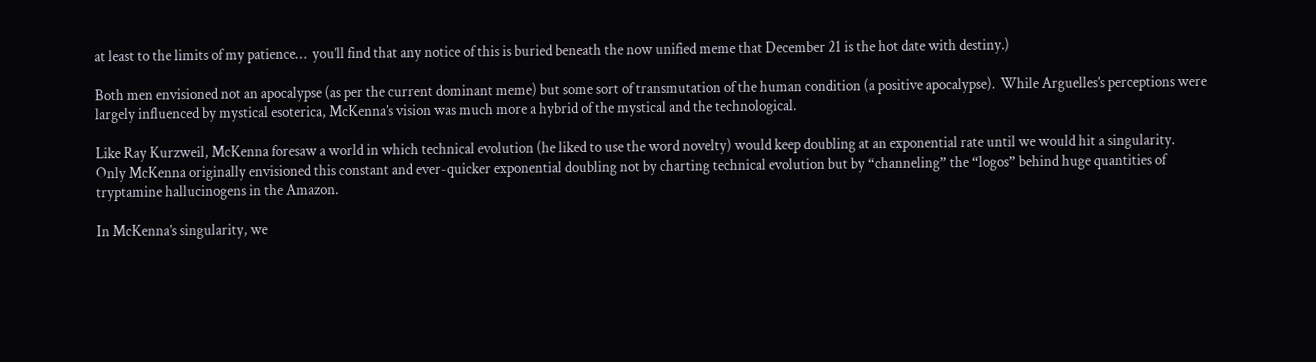at least to the limits of my patience…  you’ll find that any notice of this is buried beneath the now unified meme that December 21 is the hot date with destiny.)

Both men envisioned not an apocalypse (as per the current dominant meme) but some sort of transmutation of the human condition (a positive apocalypse).  While Arguelles’s perceptions were largely influenced by mystical esoterica, McKenna’s vision was much more a hybrid of the mystical and the technological.

Like Ray Kurzweil, McKenna foresaw a world in which technical evolution (he liked to use the word novelty) would keep doubling at an exponential rate until we would hit a singularity.  Only McKenna originally envisioned this constant and ever-quicker exponential doubling not by charting technical evolution but by “channeling” the “logos” behind huge quantities of tryptamine hallucinogens in the Amazon.

In McKenna’s singularity, we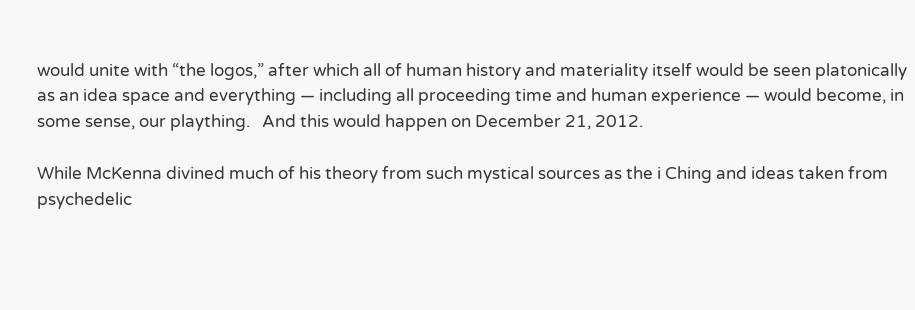would unite with “the logos,” after which all of human history and materiality itself would be seen platonically as an idea space and everything — including all proceeding time and human experience — would become, in some sense, our plaything.   And this would happen on December 21, 2012.

While McKenna divined much of his theory from such mystical sources as the i Ching and ideas taken from psychedelic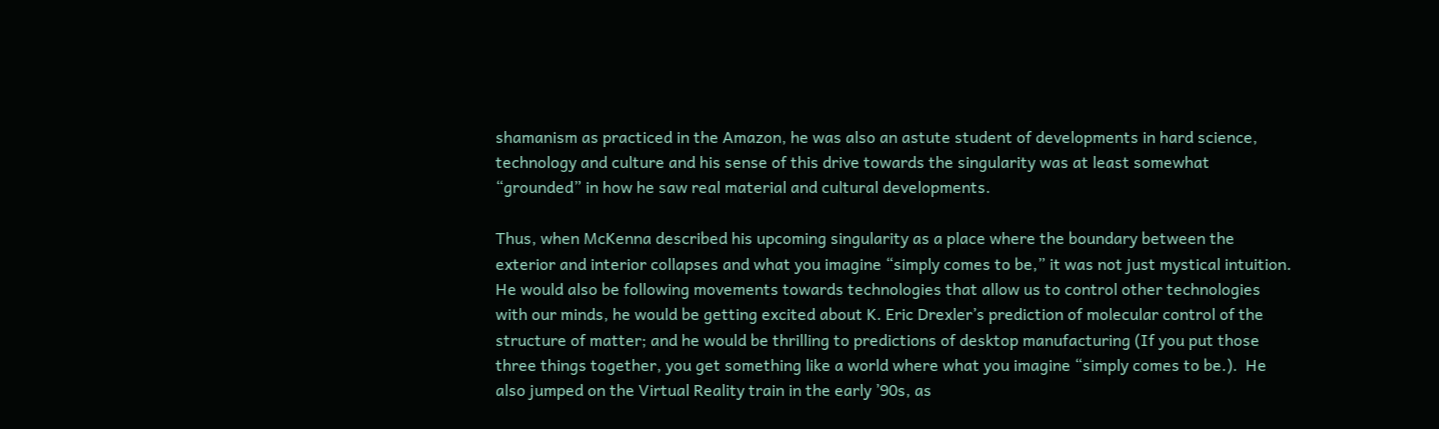shamanism as practiced in the Amazon, he was also an astute student of developments in hard science, technology and culture and his sense of this drive towards the singularity was at least somewhat “grounded” in how he saw real material and cultural developments.

Thus, when McKenna described his upcoming singularity as a place where the boundary between the exterior and interior collapses and what you imagine “simply comes to be,” it was not just mystical intuition. He would also be following movements towards technologies that allow us to control other technologies with our minds, he would be getting excited about K. Eric Drexler’s prediction of molecular control of the structure of matter; and he would be thrilling to predictions of desktop manufacturing (If you put those three things together, you get something like a world where what you imagine “simply comes to be.).  He also jumped on the Virtual Reality train in the early ’90s, as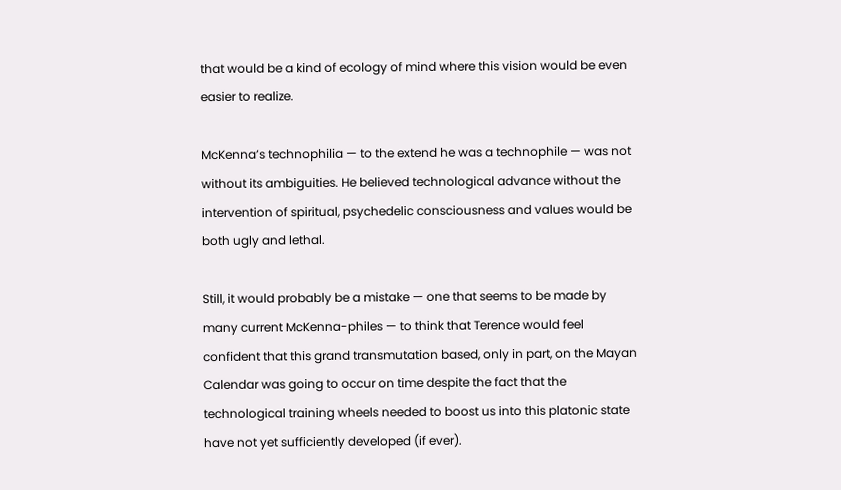that would be a kind of ecology of mind where this vision would be even easier to realize.

McKenna’s technophilia — to the extend he was a technophile — was not without its ambiguities. He believed technological advance without the intervention of spiritual, psychedelic consciousness and values would be both ugly and lethal.

Still, it would probably be a mistake — one that seems to be made by many current McKenna-philes — to think that Terence would feel confident that this grand transmutation based, only in part, on the Mayan Calendar was going to occur on time despite the fact that the technological training wheels needed to boost us into this platonic state have not yet sufficiently developed (if ever).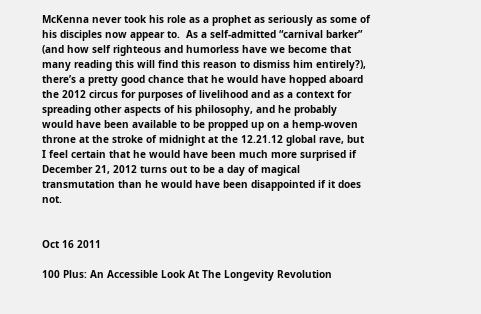McKenna never took his role as a prophet as seriously as some of his disciples now appear to.  As a self-admitted “carnival barker” (and how self righteous and humorless have we become that many reading this will find this reason to dismiss him entirely?), there’s a pretty good chance that he would have hopped aboard the 2012 circus for purposes of livelihood and as a context for spreading other aspects of his philosophy, and he probably would have been available to be propped up on a hemp-woven throne at the stroke of midnight at the 12.21.12 global rave, but I feel certain that he would have been much more surprised if December 21, 2012 turns out to be a day of magical transmutation than he would have been disappointed if it does not.


Oct 16 2011

100 Plus: An Accessible Look At The Longevity Revolution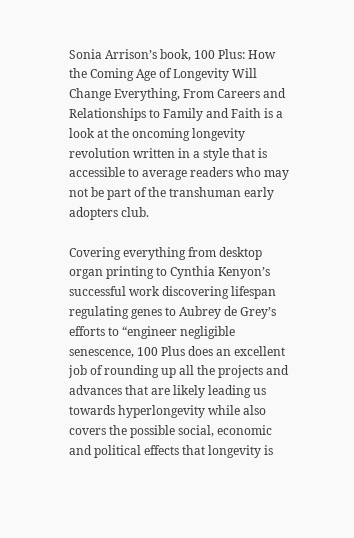Sonia Arrison’s book, 100 Plus: How the Coming Age of Longevity Will Change Everything, From Careers and Relationships to Family and Faith is a look at the oncoming longevity revolution written in a style that is accessible to average readers who may not be part of the transhuman early adopters club.

Covering everything from desktop organ printing to Cynthia Kenyon’s successful work discovering lifespan regulating genes to Aubrey de Grey’s efforts to “engineer negligible senescence, 100 Plus does an excellent job of rounding up all the projects and advances that are likely leading us towards hyperlongevity while also covers the possible social, economic and political effects that longevity is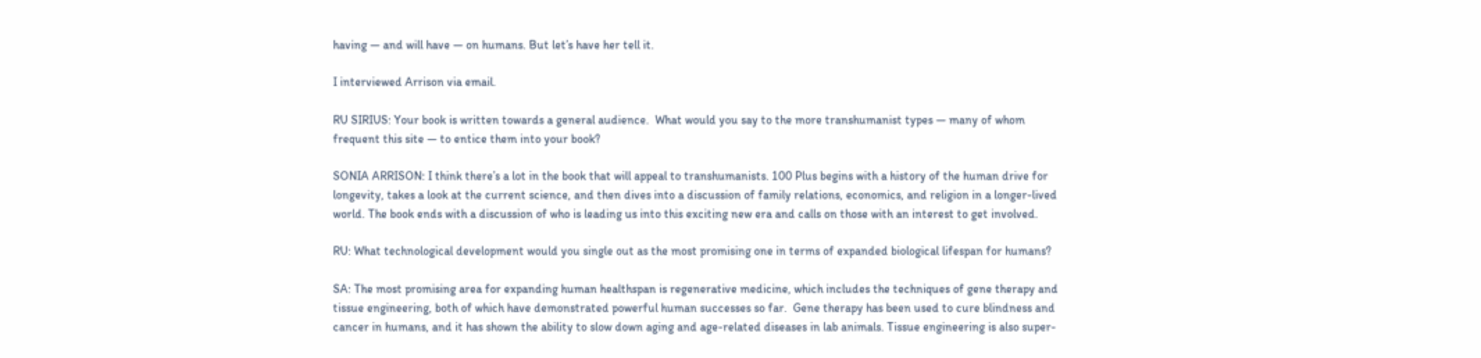having — and will have — on humans. But let’s have her tell it.

I interviewed Arrison via email.

RU SIRIUS: Your book is written towards a general audience.  What would you say to the more transhumanist types — many of whom frequent this site — to entice them into your book?

SONIA ARRISON: I think there’s a lot in the book that will appeal to transhumanists. 100 Plus begins with a history of the human drive for longevity, takes a look at the current science, and then dives into a discussion of family relations, economics, and religion in a longer-lived world. The book ends with a discussion of who is leading us into this exciting new era and calls on those with an interest to get involved.

RU: What technological development would you single out as the most promising one in terms of expanded biological lifespan for humans?

SA: The most promising area for expanding human healthspan is regenerative medicine, which includes the techniques of gene therapy and tissue engineering, both of which have demonstrated powerful human successes so far.  Gene therapy has been used to cure blindness and cancer in humans, and it has shown the ability to slow down aging and age-related diseases in lab animals. Tissue engineering is also super-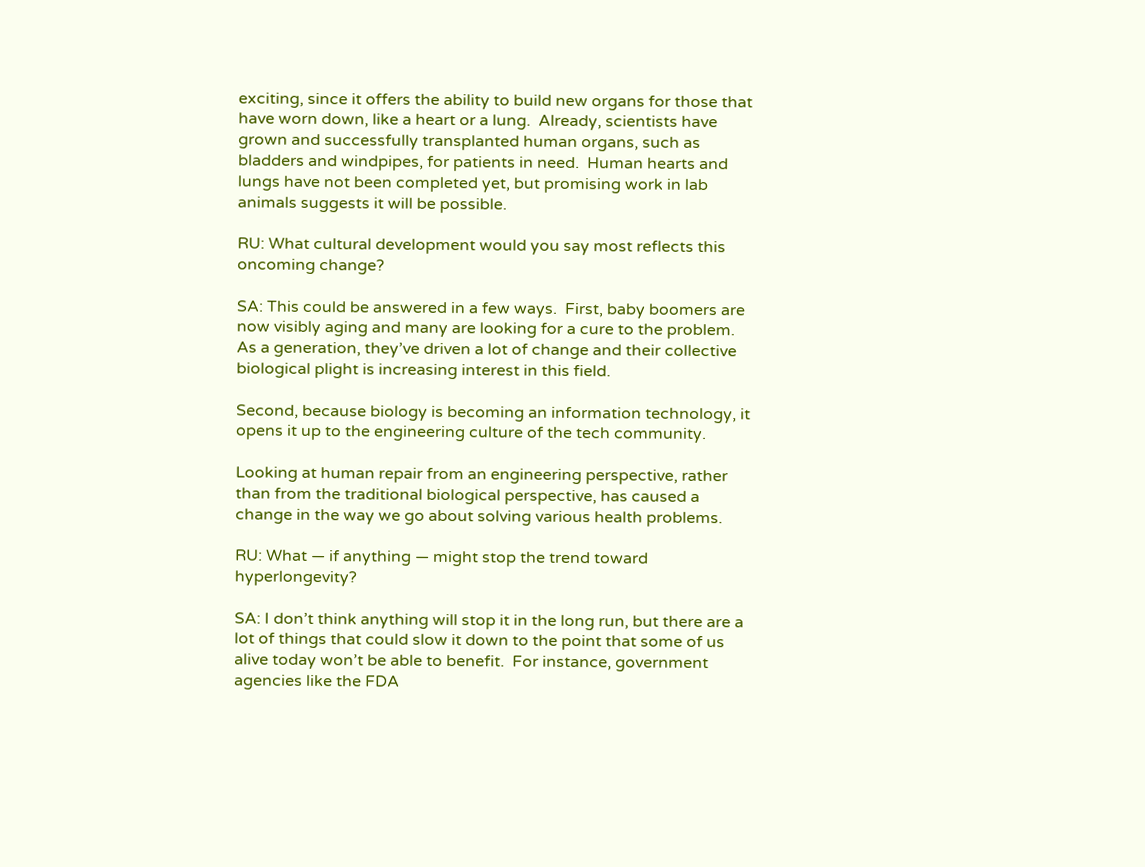exciting, since it offers the ability to build new organs for those that have worn down, like a heart or a lung.  Already, scientists have grown and successfully transplanted human organs, such as bladders and windpipes, for patients in need.  Human hearts and lungs have not been completed yet, but promising work in lab animals suggests it will be possible.

RU: What cultural development would you say most reflects this oncoming change?

SA: This could be answered in a few ways.  First, baby boomers are now visibly aging and many are looking for a cure to the problem.  As a generation, they’ve driven a lot of change and their collective biological plight is increasing interest in this field.

Second, because biology is becoming an information technology, it opens it up to the engineering culture of the tech community.

Looking at human repair from an engineering perspective, rather than from the traditional biological perspective, has caused a change in the way we go about solving various health problems.

RU: What — if anything — might stop the trend toward hyperlongevity?

SA: I don’t think anything will stop it in the long run, but there are a lot of things that could slow it down to the point that some of us alive today won’t be able to benefit.  For instance, government agencies like the FDA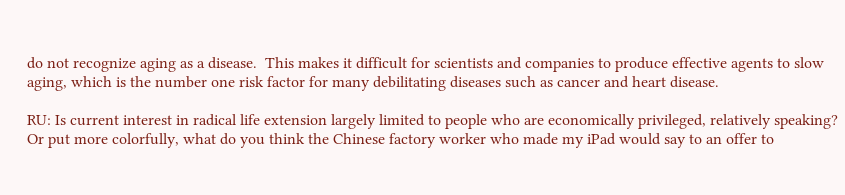do not recognize aging as a disease.  This makes it difficult for scientists and companies to produce effective agents to slow aging, which is the number one risk factor for many debilitating diseases such as cancer and heart disease.

RU: Is current interest in radical life extension largely limited to people who are economically privileged, relatively speaking?  Or put more colorfully, what do you think the Chinese factory worker who made my iPad would say to an offer to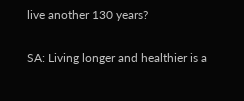live another 130 years?

SA: Living longer and healthier is a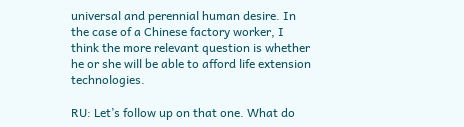universal and perennial human desire. In the case of a Chinese factory worker, I think the more relevant question is whether he or she will be able to afford life extension technologies.

RU: Let’s follow up on that one. What do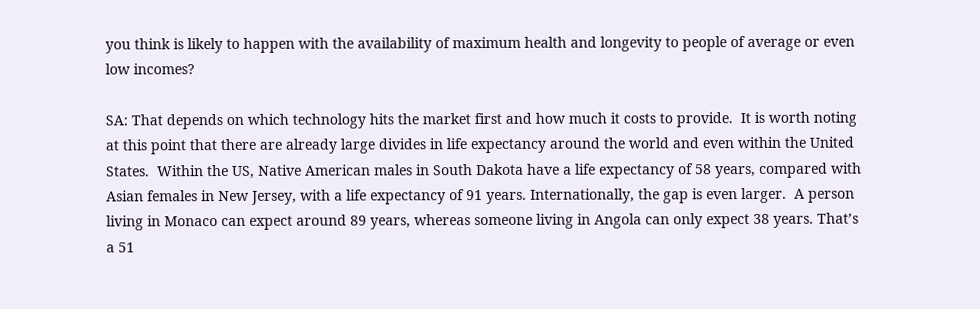you think is likely to happen with the availability of maximum health and longevity to people of average or even low incomes?

SA: That depends on which technology hits the market first and how much it costs to provide.  It is worth noting at this point that there are already large divides in life expectancy around the world and even within the United States.  Within the US, Native American males in South Dakota have a life expectancy of 58 years, compared with Asian females in New Jersey, with a life expectancy of 91 years. Internationally, the gap is even larger.  A person living in Monaco can expect around 89 years, whereas someone living in Angola can only expect 38 years. That’s a 51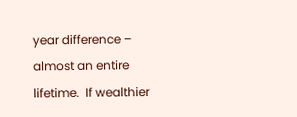year difference – almost an entire lifetime.  If wealthier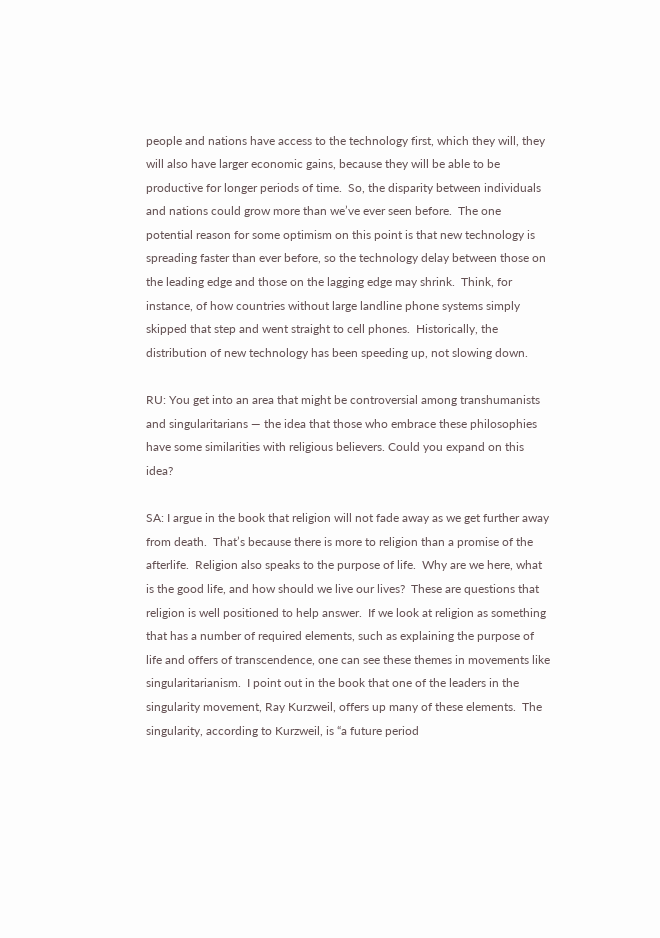people and nations have access to the technology first, which they will, they will also have larger economic gains, because they will be able to be productive for longer periods of time.  So, the disparity between individuals and nations could grow more than we’ve ever seen before.  The one potential reason for some optimism on this point is that new technology is spreading faster than ever before, so the technology delay between those on the leading edge and those on the lagging edge may shrink.  Think, for instance, of how countries without large landline phone systems simply skipped that step and went straight to cell phones.  Historically, the distribution of new technology has been speeding up, not slowing down.

RU: You get into an area that might be controversial among transhumanists and singularitarians — the idea that those who embrace these philosophies have some similarities with religious believers. Could you expand on this idea?

SA: I argue in the book that religion will not fade away as we get further away from death.  That’s because there is more to religion than a promise of the afterlife.  Religion also speaks to the purpose of life.  Why are we here, what is the good life, and how should we live our lives?  These are questions that religion is well positioned to help answer.  If we look at religion as something that has a number of required elements, such as explaining the purpose of life and offers of transcendence, one can see these themes in movements like singularitarianism.  I point out in the book that one of the leaders in the singularity movement, Ray Kurzweil, offers up many of these elements.  The singularity, according to Kurzweil, is “a future period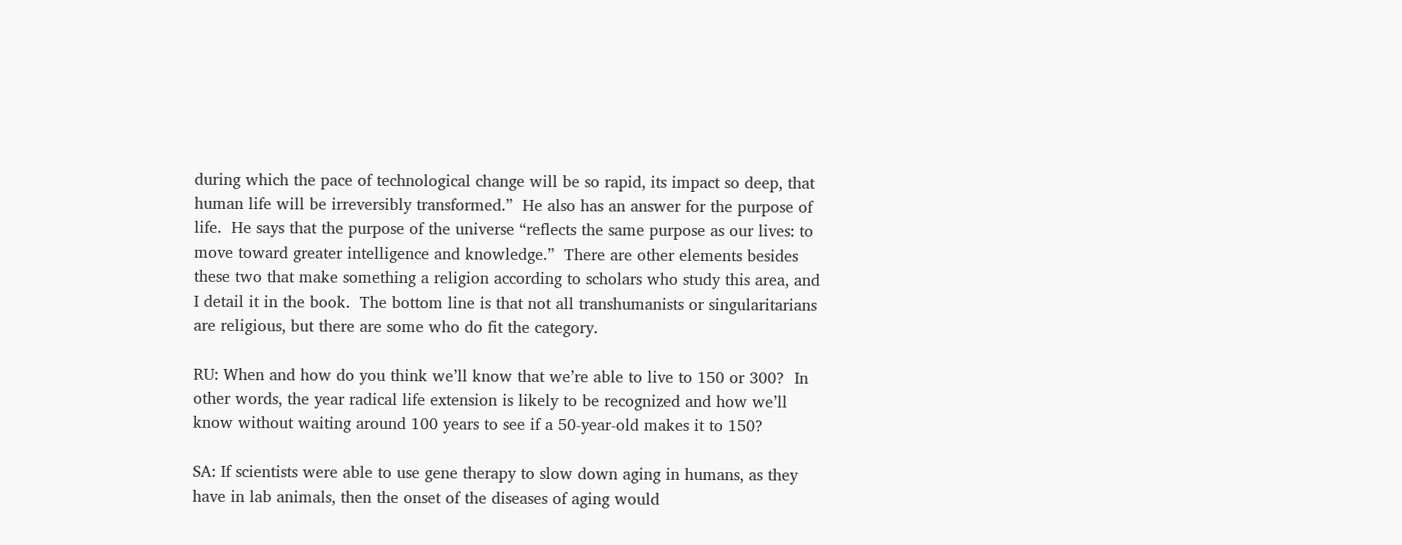during which the pace of technological change will be so rapid, its impact so deep, that human life will be irreversibly transformed.”  He also has an answer for the purpose of life.  He says that the purpose of the universe “reflects the same purpose as our lives: to move toward greater intelligence and knowledge.”  There are other elements besides these two that make something a religion according to scholars who study this area, and I detail it in the book.  The bottom line is that not all transhumanists or singularitarians are religious, but there are some who do fit the category.

RU: When and how do you think we’ll know that we’re able to live to 150 or 300?  In other words, the year radical life extension is likely to be recognized and how we’ll know without waiting around 100 years to see if a 50-year-old makes it to 150?

SA: If scientists were able to use gene therapy to slow down aging in humans, as they have in lab animals, then the onset of the diseases of aging would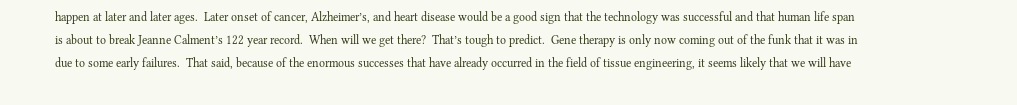happen at later and later ages.  Later onset of cancer, Alzheimer’s, and heart disease would be a good sign that the technology was successful and that human life span is about to break Jeanne Calment’s 122 year record.  When will we get there?  That’s tough to predict.  Gene therapy is only now coming out of the funk that it was in due to some early failures.  That said, because of the enormous successes that have already occurred in the field of tissue engineering, it seems likely that we will have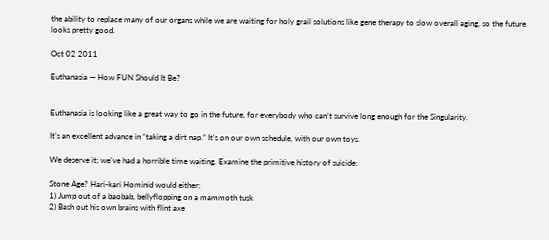the ability to replace many of our organs while we are waiting for holy grail solutions like gene therapy to slow overall aging, so the future looks pretty good.

Oct 02 2011

Euthanasia — How FUN Should It Be?


Euthanasia is looking like a great way to go in the future, for everybody who can’t survive long enough for the Singularity.

It’s an excellent advance in “taking a dirt nap.” It’s on our own schedule, with our own toys.

We deserve it; we’ve had a horrible time waiting. Examine the primitive history of suicide:

Stone Age? Hari-kari Hominid would either:
1) Jump out of a baobab, bellyflopping on a mammoth tusk
2) Bash out his own brains with flint axe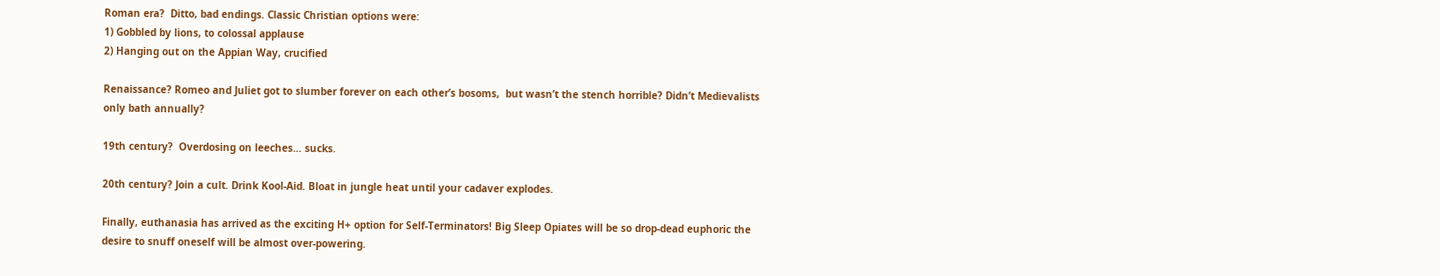Roman era?  Ditto, bad endings. Classic Christian options were:
1) Gobbled by lions, to colossal applause
2) Hanging out on the Appian Way, crucified

Renaissance? Romeo and Juliet got to slumber forever on each other’s bosoms,  but wasn’t the stench horrible? Didn’t Medievalists only bath annually?

19th century?  Overdosing on leeches… sucks.

20th century? Join a cult. Drink Kool-Aid. Bloat in jungle heat until your cadaver explodes.

Finally, euthanasia has arrived as the exciting H+ option for Self-Terminators! Big Sleep Opiates will be so drop-dead euphoric the desire to snuff oneself will be almost over-powering.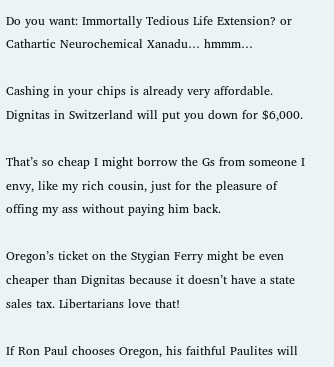Do you want: Immortally Tedious Life Extension? or Cathartic Neurochemical Xanadu… hmmm…

Cashing in your chips is already very affordable.  Dignitas in Switzerland will put you down for $6,000.

That’s so cheap I might borrow the Gs from someone I envy, like my rich cousin, just for the pleasure of offing my ass without paying him back.

Oregon’s ticket on the Stygian Ferry might be even cheaper than Dignitas because it doesn’t have a state sales tax. Libertarians love that!

If Ron Paul chooses Oregon, his faithful Paulites will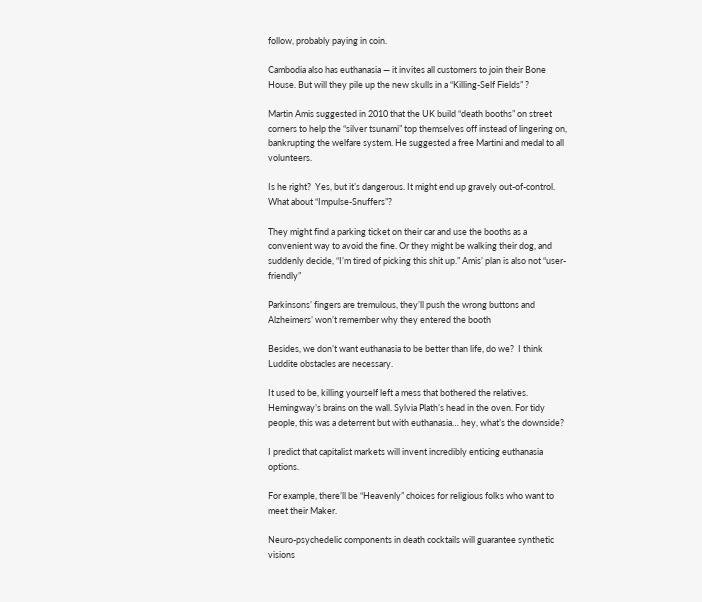follow, probably paying in coin.

Cambodia also has euthanasia — it invites all customers to join their Bone House. But will they pile up the new skulls in a “Killing-Self Fields” ?

Martin Amis suggested in 2010 that the UK build “death booths” on street corners to help the “silver tsunami” top themselves off instead of lingering on, bankrupting the welfare system. He suggested a free Martini and medal to all volunteers.

Is he right?  Yes, but it’s dangerous. It might end up gravely out-of-control. What about “Impulse-Snuffers”?

They might find a parking ticket on their car and use the booths as a convenient way to avoid the fine. Or they might be walking their dog, and suddenly decide, “I’m tired of picking this shit up.” Amis’ plan is also not “user-friendly”

Parkinsons’ fingers are tremulous, they’ll push the wrong buttons and Alzheimers’ won’t remember why they entered the booth

Besides, we don’t want euthanasia to be better than life, do we?  I think Luddite obstacles are necessary.

It used to be, killing yourself left a mess that bothered the relatives. Hemingway’s brains on the wall. Sylvia Plath’s head in the oven. For tidy people, this was a deterrent but with euthanasia… hey, what’s the downside?

I predict that capitalist markets will invent incredibly enticing euthanasia options.

For example, there’ll be “Heavenly” choices for religious folks who want to meet their Maker.

Neuro-psychedelic components in death cocktails will guarantee synthetic visions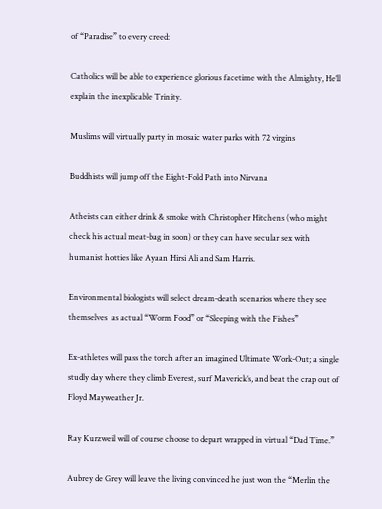of “Paradise” to every creed:

Catholics will be able to experience glorious facetime with the Almighty, He’ll explain the inexplicable Trinity.

Muslims will virtually party in mosaic water parks with 72 virgins

Buddhists will jump off the Eight-Fold Path into Nirvana

Atheists can either drink & smoke with Christopher Hitchens (who might check his actual meat-bag in soon) or they can have secular sex with humanist hotties like Ayaan Hirsi Ali and Sam Harris.

Environmental biologists will select dream-death scenarios where they see themselves  as actual “Worm Food” or “Sleeping with the Fishes”

Ex-athletes will pass the torch after an imagined Ultimate Work-Out; a single studly day where they climb Everest, surf Maverick’s, and beat the crap out of Floyd Mayweather Jr.

Ray Kurzweil will of course choose to depart wrapped in virtual “Dad Time.”

Aubrey de Grey will leave the living convinced he just won the “Merlin the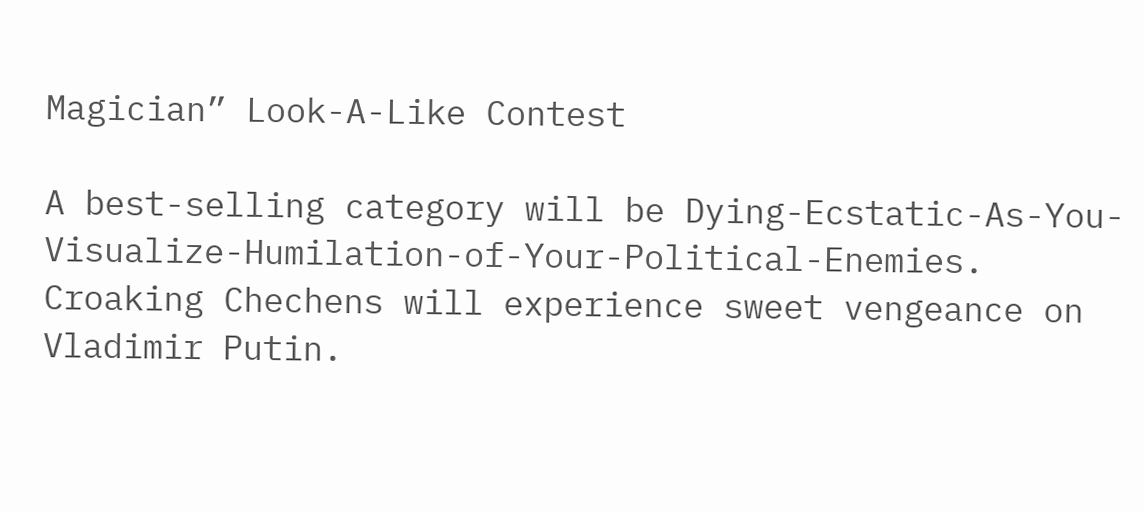Magician” Look-A-Like Contest

A best-selling category will be Dying-Ecstatic-As-You-Visualize-Humilation-of-Your-Political-Enemies. Croaking Chechens will experience sweet vengeance on Vladimir Putin.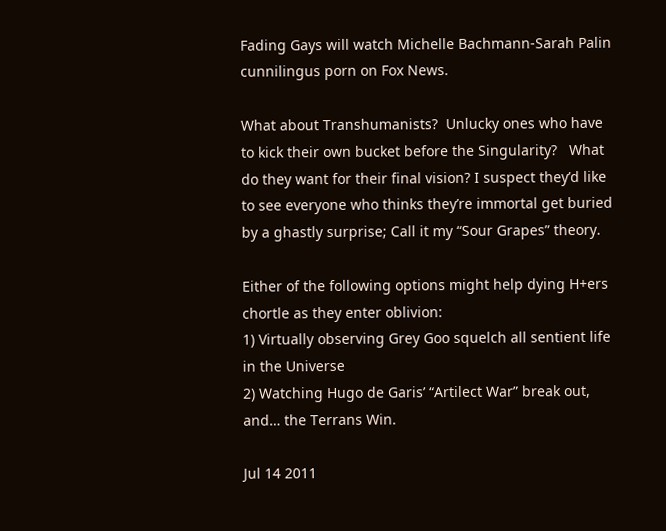Fading Gays will watch Michelle Bachmann-Sarah Palin cunnilingus porn on Fox News.

What about Transhumanists?  Unlucky ones who have to kick their own bucket before the Singularity?   What do they want for their final vision? I suspect they’d like to see everyone who thinks they’re immortal get buried by a ghastly surprise; Call it my “Sour Grapes” theory.

Either of the following options might help dying H+ers chortle as they enter oblivion:
1) Virtually observing Grey Goo squelch all sentient life in the Universe
2) Watching Hugo de Garis’ “Artilect War” break out, and… the Terrans Win.

Jul 14 2011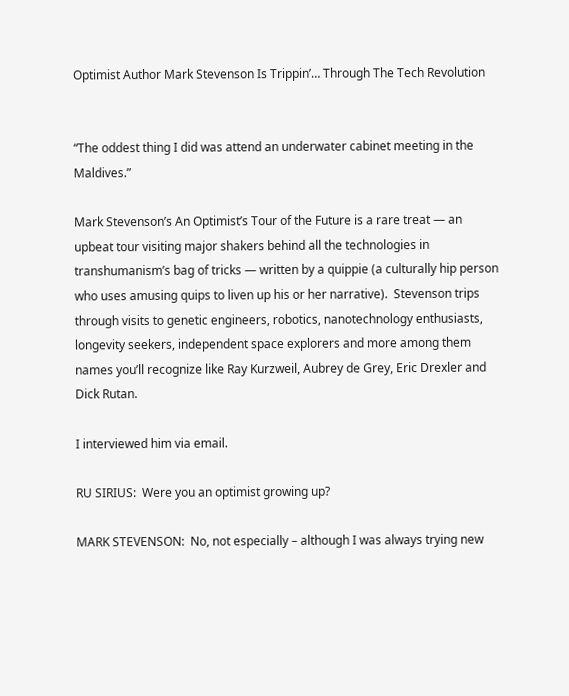Optimist Author Mark Stevenson Is Trippin’… Through The Tech Revolution


“The oddest thing I did was attend an underwater cabinet meeting in the Maldives.”

Mark Stevenson’s An Optimist’s Tour of the Future is a rare treat — an upbeat tour visiting major shakers behind all the technologies in transhumanism’s bag of tricks — written by a quippie (a culturally hip person who uses amusing quips to liven up his or her narrative).  Stevenson trips through visits to genetic engineers, robotics, nanotechnology enthusiasts, longevity seekers, independent space explorers and more among them names you’ll recognize like Ray Kurzweil, Aubrey de Grey, Eric Drexler and Dick Rutan.

I interviewed him via email.

RU SIRIUS:  Were you an optimist growing up?

MARK STEVENSON:  No, not especially – although I was always trying new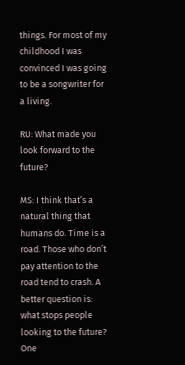things. For most of my childhood I was convinced I was going to be a songwriter for a living.

RU: What made you look forward to the future?

MS: I think that’s a natural thing that humans do. Time is a road. Those who don’t pay attention to the road tend to crash. A better question is: what stops people looking to the future? One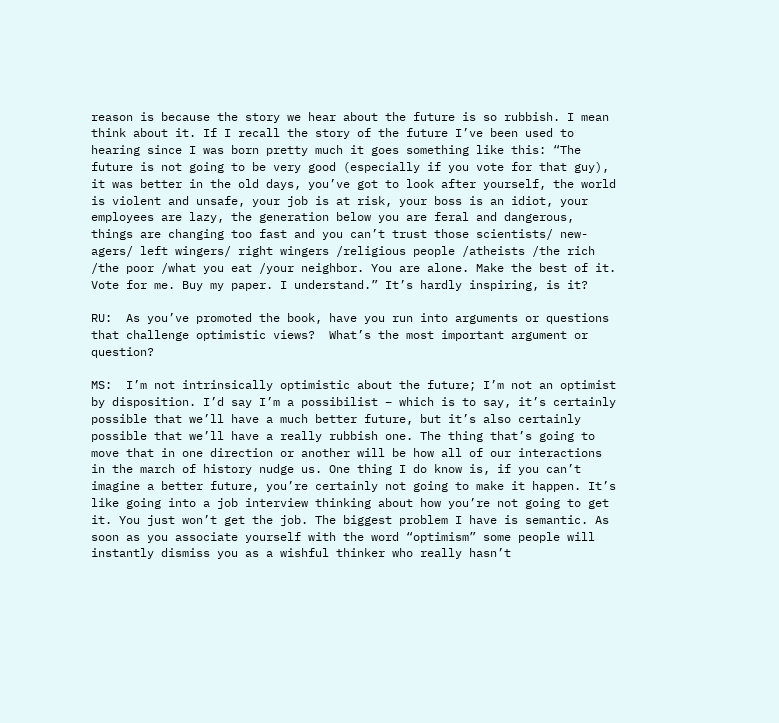reason is because the story we hear about the future is so rubbish. I mean think about it. If I recall the story of the future I’ve been used to hearing since I was born pretty much it goes something like this: “The future is not going to be very good (especially if you vote for that guy), it was better in the old days, you’ve got to look after yourself, the world is violent and unsafe, your job is at risk, your boss is an idiot, your employees are lazy, the generation below you are feral and dangerous, things are changing too fast and you can’t trust those scientists/ new-agers/ left wingers/ right wingers /religious people /atheists /the rich /the poor /what you eat /your neighbor. You are alone. Make the best of it. Vote for me. Buy my paper. I understand.” It’s hardly inspiring, is it?

RU:  As you’ve promoted the book, have you run into arguments or questions that challenge optimistic views?  What’s the most important argument or question?

MS:  I’m not intrinsically optimistic about the future; I’m not an optimist by disposition. I’d say I’m a possibilist – which is to say, it’s certainly possible that we’ll have a much better future, but it’s also certainly possible that we’ll have a really rubbish one. The thing that’s going to move that in one direction or another will be how all of our interactions in the march of history nudge us. One thing I do know is, if you can’t imagine a better future, you’re certainly not going to make it happen. It’s like going into a job interview thinking about how you’re not going to get it. You just won’t get the job. The biggest problem I have is semantic. As soon as you associate yourself with the word “optimism” some people will instantly dismiss you as a wishful thinker who really hasn’t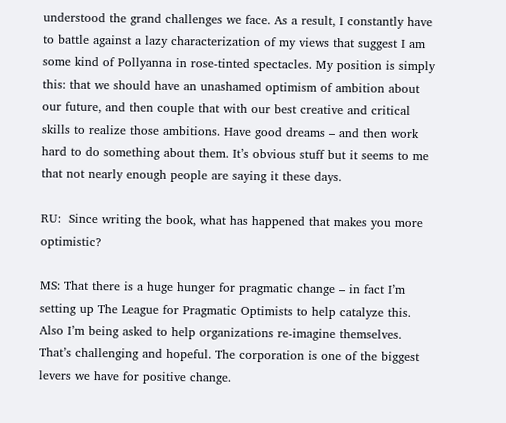understood the grand challenges we face. As a result, I constantly have to battle against a lazy characterization of my views that suggest I am some kind of Pollyanna in rose-tinted spectacles. My position is simply this: that we should have an unashamed optimism of ambition about our future, and then couple that with our best creative and critical skills to realize those ambitions. Have good dreams – and then work hard to do something about them. It’s obvious stuff but it seems to me that not nearly enough people are saying it these days.

RU:  Since writing the book, what has happened that makes you more optimistic?

MS: That there is a huge hunger for pragmatic change – in fact I’m setting up The League for Pragmatic Optimists to help catalyze this. Also I’m being asked to help organizations re-imagine themselves. That’s challenging and hopeful. The corporation is one of the biggest levers we have for positive change.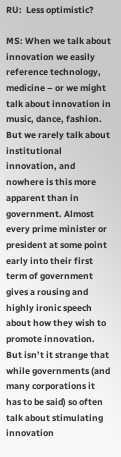RU:  Less optimistic?

MS: When we talk about innovation we easily reference technology, medicine – or we might talk about innovation in music, dance, fashion. But we rarely talk about institutional innovation, and nowhere is this more apparent than in government. Almost every prime minister or president at some point early into their first term of government gives a rousing and highly ironic speech about how they wish to promote innovation. But isn’t it strange that while governments (and many corporations it has to be said) so often talk about stimulating innovation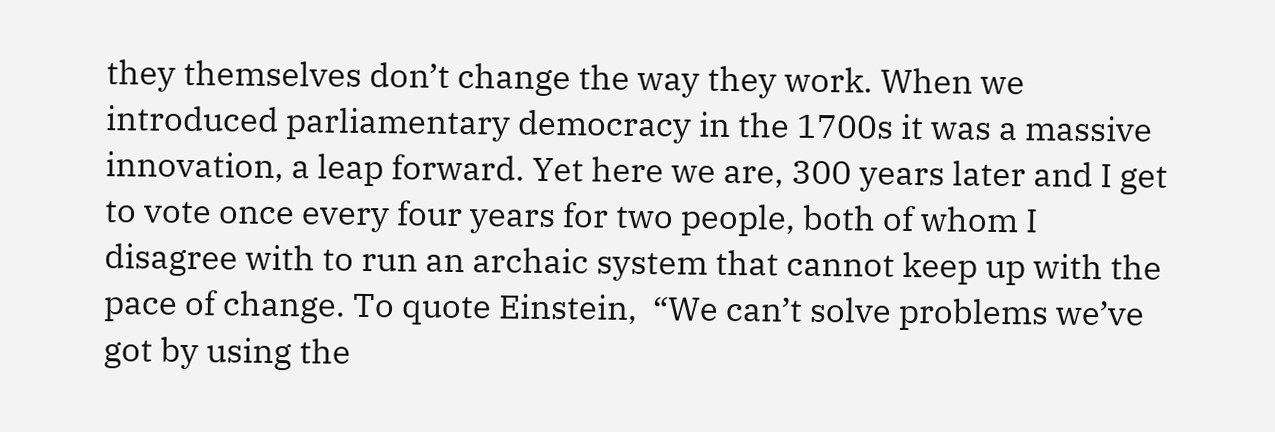they themselves don’t change the way they work. When we introduced parliamentary democracy in the 1700s it was a massive innovation, a leap forward. Yet here we are, 300 years later and I get to vote once every four years for two people, both of whom I disagree with to run an archaic system that cannot keep up with the pace of change. To quote Einstein,  “We can’t solve problems we’ve got by using the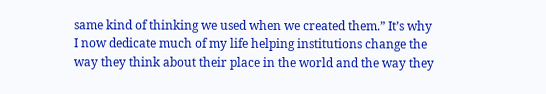same kind of thinking we used when we created them.” It’s why I now dedicate much of my life helping institutions change the way they think about their place in the world and the way they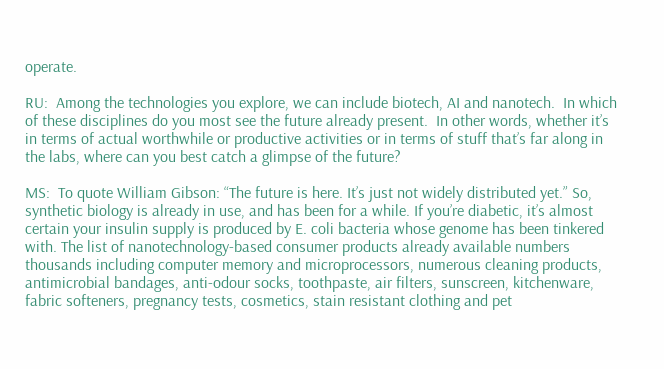operate.

RU:  Among the technologies you explore, we can include biotech, AI and nanotech.  In which of these disciplines do you most see the future already present.  In other words, whether it’s in terms of actual worthwhile or productive activities or in terms of stuff that’s far along in the labs, where can you best catch a glimpse of the future?

MS:  To quote William Gibson: “The future is here. It’s just not widely distributed yet.” So, synthetic biology is already in use, and has been for a while. If you’re diabetic, it’s almost certain your insulin supply is produced by E. coli bacteria whose genome has been tinkered with. The list of nanotechnology-based consumer products already available numbers thousands including computer memory and microprocessors, numerous cleaning products, antimicrobial bandages, anti-odour socks, toothpaste, air filters, sunscreen, kitchenware, fabric softeners, pregnancy tests, cosmetics, stain resistant clothing and pet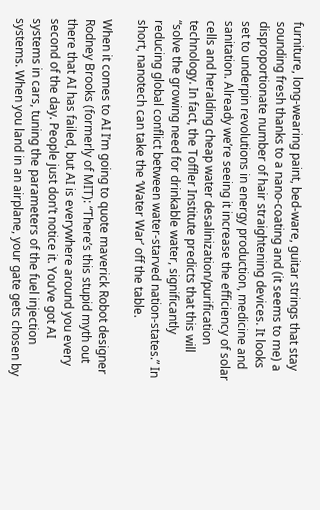furniture, long-wearing paint, bed-ware, guitar strings that stay sounding fresh thanks to a nano-coating and (it seems to me) a disproportionate number of hair straightening devices. It looks set to underpin revolutions in energy production, medicine and sanitation. Already we’re seeing it increase the efficiency of solar cells and heralding cheap water desalinization/purification technology. In fact, the Toffler Institute predicts that this will “solve the growing need for drinkable water, significantly reducing global conflict between water-starved nation-states.” In short, nanotech can take the ‘Water War’ off the table.

When it comes to AI I’m going to quote maverick Robot designer Rodney Brooks (formerly of MIT): “There’s this stupid myth out there that AI has failed, but AI is everywhere around you every second of the day. People just don’t notice it. You’ve got AI systems in cars, tuning the parameters of the fuel injection systems. When you land in an airplane, your gate gets chosen by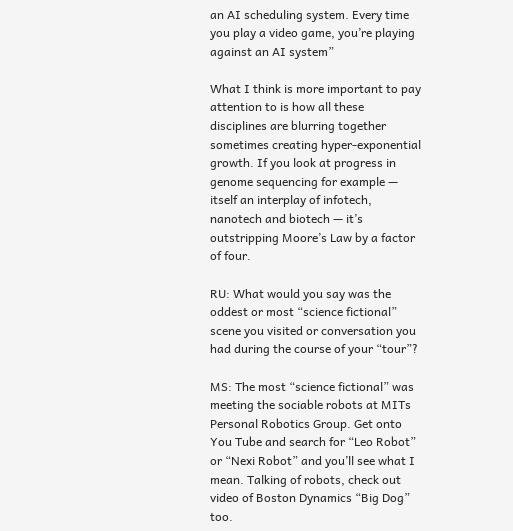an AI scheduling system. Every time you play a video game, you’re playing against an AI system”

What I think is more important to pay attention to is how all these disciplines are blurring together sometimes creating hyper-exponential growth. If you look at progress in genome sequencing for example — itself an interplay of infotech, nanotech and biotech — it’s outstripping Moore’s Law by a factor of four.

RU: What would you say was the oddest or most “science fictional” scene you visited or conversation you had during the course of your “tour”?

MS: The most “science fictional” was meeting the sociable robots at MITs Personal Robotics Group. Get onto You Tube and search for “Leo Robot” or “Nexi Robot” and you’ll see what I mean. Talking of robots, check out video of Boston Dynamics “Big Dog”  too.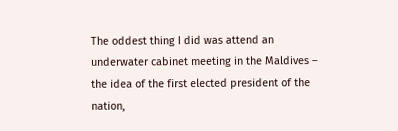The oddest thing I did was attend an underwater cabinet meeting in the Maldives – the idea of the first elected president of the nation,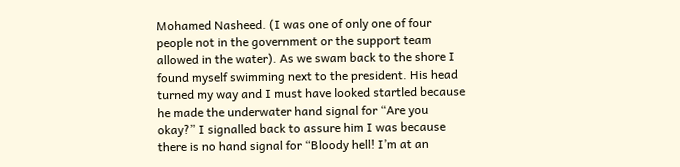Mohamed Nasheed. (I was one of only one of four people not in the government or the support team allowed in the water). As we swam back to the shore I found myself swimming next to the president. His head turned my way and I must have looked startled because he made the underwater hand signal for “Are you okay?” I signalled back to assure him I was because there is no hand signal for “Bloody hell! I’m at an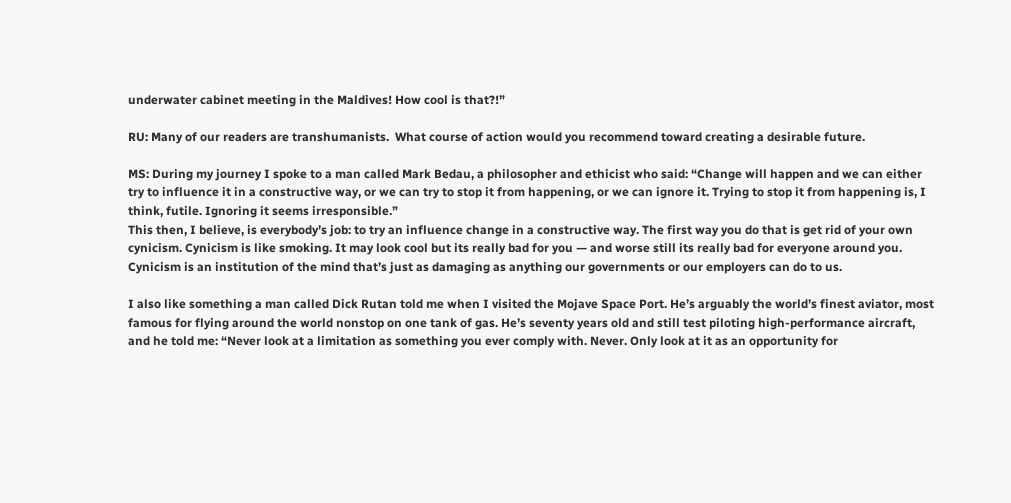underwater cabinet meeting in the Maldives! How cool is that?!”

RU: Many of our readers are transhumanists.  What course of action would you recommend toward creating a desirable future.

MS: During my journey I spoke to a man called Mark Bedau, a philosopher and ethicist who said: “Change will happen and we can either try to influence it in a constructive way, or we can try to stop it from happening, or we can ignore it. Trying to stop it from happening is, I think, futile. Ignoring it seems irresponsible.”
This then, I believe, is everybody’s job: to try an influence change in a constructive way. The first way you do that is get rid of your own cynicism. Cynicism is like smoking. It may look cool but its really bad for you — and worse still its really bad for everyone around you. Cynicism is an institution of the mind that’s just as damaging as anything our governments or our employers can do to us.

I also like something a man called Dick Rutan told me when I visited the Mojave Space Port. He’s arguably the world’s finest aviator, most famous for flying around the world nonstop on one tank of gas. He’s seventy years old and still test piloting high-performance aircraft, and he told me: “Never look at a limitation as something you ever comply with. Never. Only look at it as an opportunity for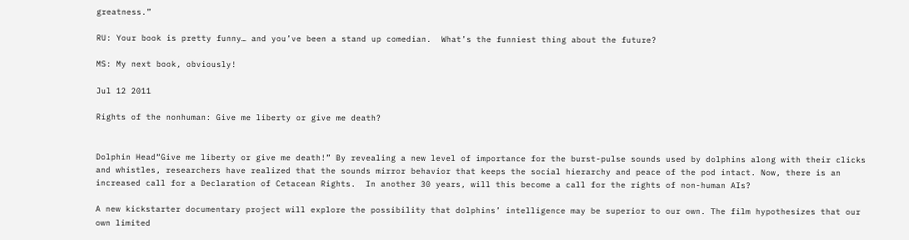greatness.”

RU: Your book is pretty funny… and you’ve been a stand up comedian.  What’s the funniest thing about the future?

MS: My next book, obviously!

Jul 12 2011

Rights of the nonhuman: Give me liberty or give me death?


Dolphin Head“Give me liberty or give me death!” By revealing a new level of importance for the burst-pulse sounds used by dolphins along with their clicks and whistles, researchers have realized that the sounds mirror behavior that keeps the social hierarchy and peace of the pod intact. Now, there is an increased call for a Declaration of Cetacean Rights.  In another 30 years, will this become a call for the rights of non-human AIs?

A new kickstarter documentary project will explore the possibility that dolphins’ intelligence may be superior to our own. The film hypothesizes that our own limited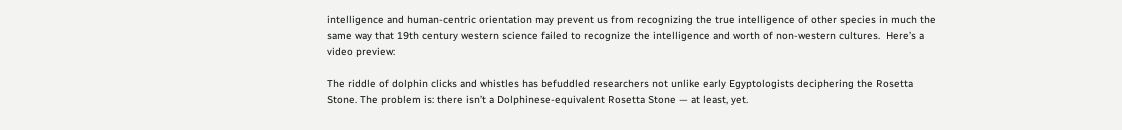intelligence and human-centric orientation may prevent us from recognizing the true intelligence of other species in much the same way that 19th century western science failed to recognize the intelligence and worth of non-western cultures.  Here’s a video preview:

The riddle of dolphin clicks and whistles has befuddled researchers not unlike early Egyptologists deciphering the Rosetta Stone. The problem is: there isn’t a Dolphinese-equivalent Rosetta Stone — at least, yet.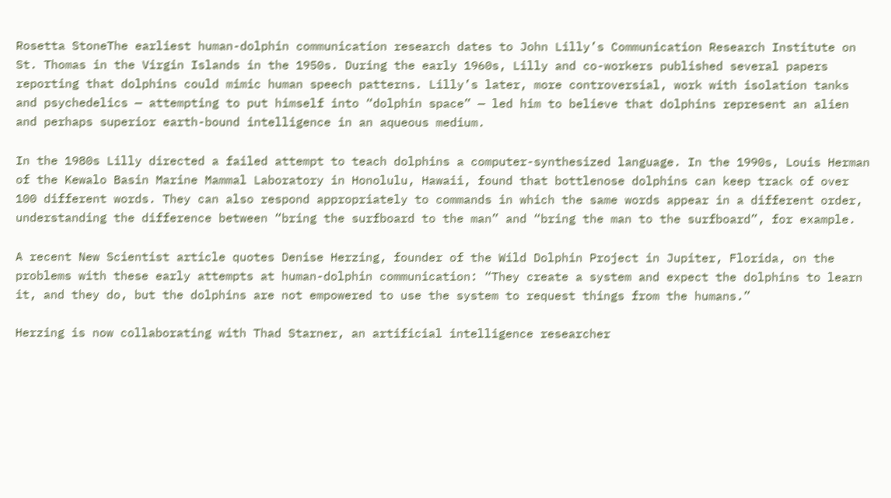Rosetta StoneThe earliest human-dolphin communication research dates to John Lilly’s Communication Research Institute on St. Thomas in the Virgin Islands in the 1950s. During the early 1960s, Lilly and co-workers published several papers reporting that dolphins could mimic human speech patterns. Lilly’s later, more controversial, work with isolation tanks and psychedelics — attempting to put himself into “dolphin space” — led him to believe that dolphins represent an alien and perhaps superior earth-bound intelligence in an aqueous medium.

In the 1980s Lilly directed a failed attempt to teach dolphins a computer-synthesized language. In the 1990s, Louis Herman of the Kewalo Basin Marine Mammal Laboratory in Honolulu, Hawaii, found that bottlenose dolphins can keep track of over 100 different words. They can also respond appropriately to commands in which the same words appear in a different order, understanding the difference between “bring the surfboard to the man” and “bring the man to the surfboard”, for example.

A recent New Scientist article quotes Denise Herzing, founder of the Wild Dolphin Project in Jupiter, Florida, on the problems with these early attempts at human-dolphin communication: “They create a system and expect the dolphins to learn it, and they do, but the dolphins are not empowered to use the system to request things from the humans.”

Herzing is now collaborating with Thad Starner, an artificial intelligence researcher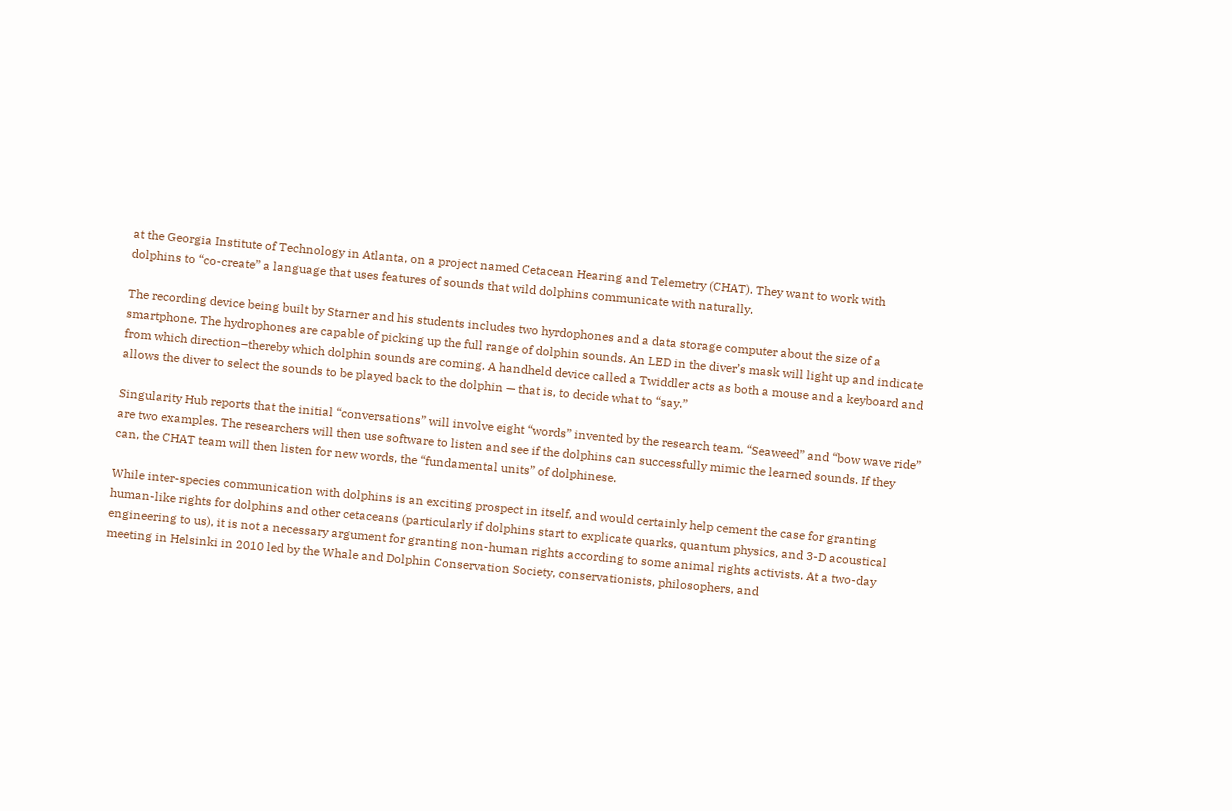at the Georgia Institute of Technology in Atlanta, on a project named Cetacean Hearing and Telemetry (CHAT). They want to work with dolphins to “co-create” a language that uses features of sounds that wild dolphins communicate with naturally.

The recording device being built by Starner and his students includes two hyrdophones and a data storage computer about the size of a smartphone. The hydrophones are capable of picking up the full range of dolphin sounds. An LED in the diver’s mask will light up and indicate from which direction–thereby which dolphin sounds are coming. A handheld device called a Twiddler acts as both a mouse and a keyboard and allows the diver to select the sounds to be played back to the dolphin — that is, to decide what to “say.”

Singularity Hub reports that the initial “conversations” will involve eight “words” invented by the research team. “Seaweed” and “bow wave ride” are two examples. The researchers will then use software to listen and see if the dolphins can successfully mimic the learned sounds. If they can, the CHAT team will then listen for new words, the “fundamental units” of dolphinese.

While inter-species communication with dolphins is an exciting prospect in itself, and would certainly help cement the case for granting human-like rights for dolphins and other cetaceans (particularly if dolphins start to explicate quarks, quantum physics, and 3-D acoustical engineering to us), it is not a necessary argument for granting non-human rights according to some animal rights activists. At a two-day meeting in Helsinki in 2010 led by the Whale and Dolphin Conservation Society, conservationists, philosophers, and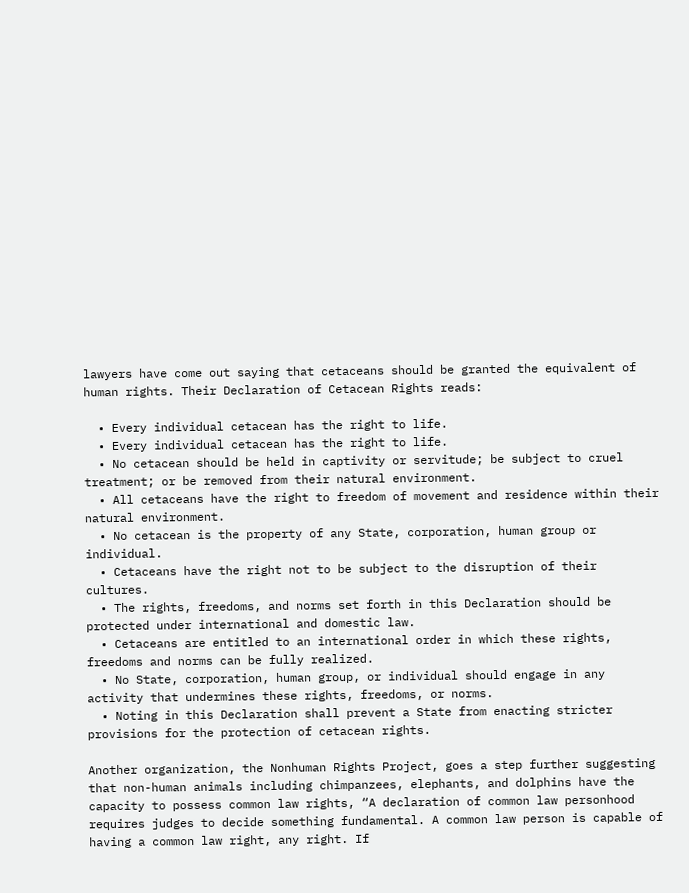lawyers have come out saying that cetaceans should be granted the equivalent of human rights. Their Declaration of Cetacean Rights reads:

  • Every individual cetacean has the right to life.
  • Every individual cetacean has the right to life.
  • No cetacean should be held in captivity or servitude; be subject to cruel treatment; or be removed from their natural environment.
  • All cetaceans have the right to freedom of movement and residence within their natural environment.
  • No cetacean is the property of any State, corporation, human group or individual.
  • Cetaceans have the right not to be subject to the disruption of their cultures.
  • The rights, freedoms, and norms set forth in this Declaration should be protected under international and domestic law.
  • Cetaceans are entitled to an international order in which these rights, freedoms and norms can be fully realized.
  • No State, corporation, human group, or individual should engage in any activity that undermines these rights, freedoms, or norms.
  • Noting in this Declaration shall prevent a State from enacting stricter provisions for the protection of cetacean rights.

Another organization, the Nonhuman Rights Project, goes a step further suggesting that non-human animals including chimpanzees, elephants, and dolphins have the capacity to possess common law rights, “A declaration of common law personhood requires judges to decide something fundamental. A common law person is capable of having a common law right, any right. If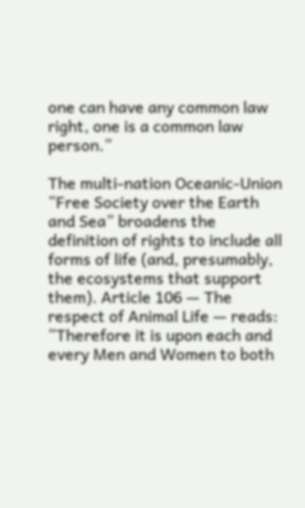one can have any common law right, one is a common law person.”

The multi-nation Oceanic-Union “Free Society over the Earth and Sea” broadens the definition of rights to include all forms of life (and, presumably, the ecosystems that support them). Article 106 — The respect of Animal Life — reads: “Therefore it is upon each and every Men and Women to both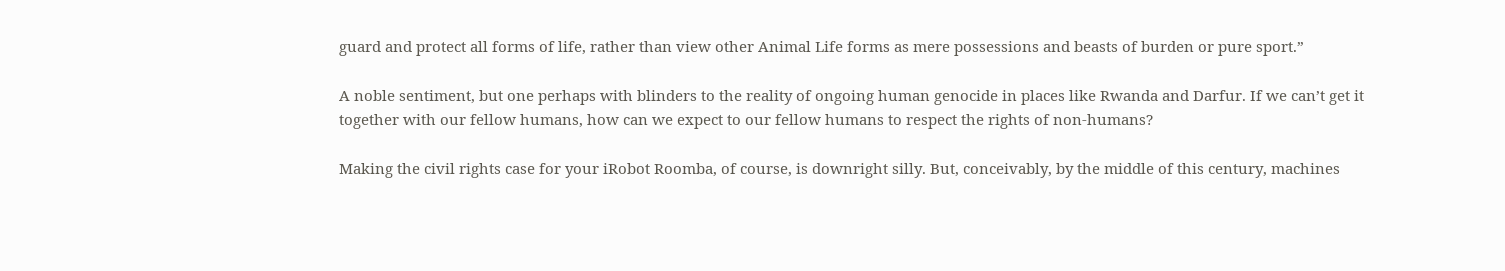guard and protect all forms of life, rather than view other Animal Life forms as mere possessions and beasts of burden or pure sport.”

A noble sentiment, but one perhaps with blinders to the reality of ongoing human genocide in places like Rwanda and Darfur. If we can’t get it together with our fellow humans, how can we expect to our fellow humans to respect the rights of non-humans?

Making the civil rights case for your iRobot Roomba, of course, is downright silly. But, conceivably, by the middle of this century, machines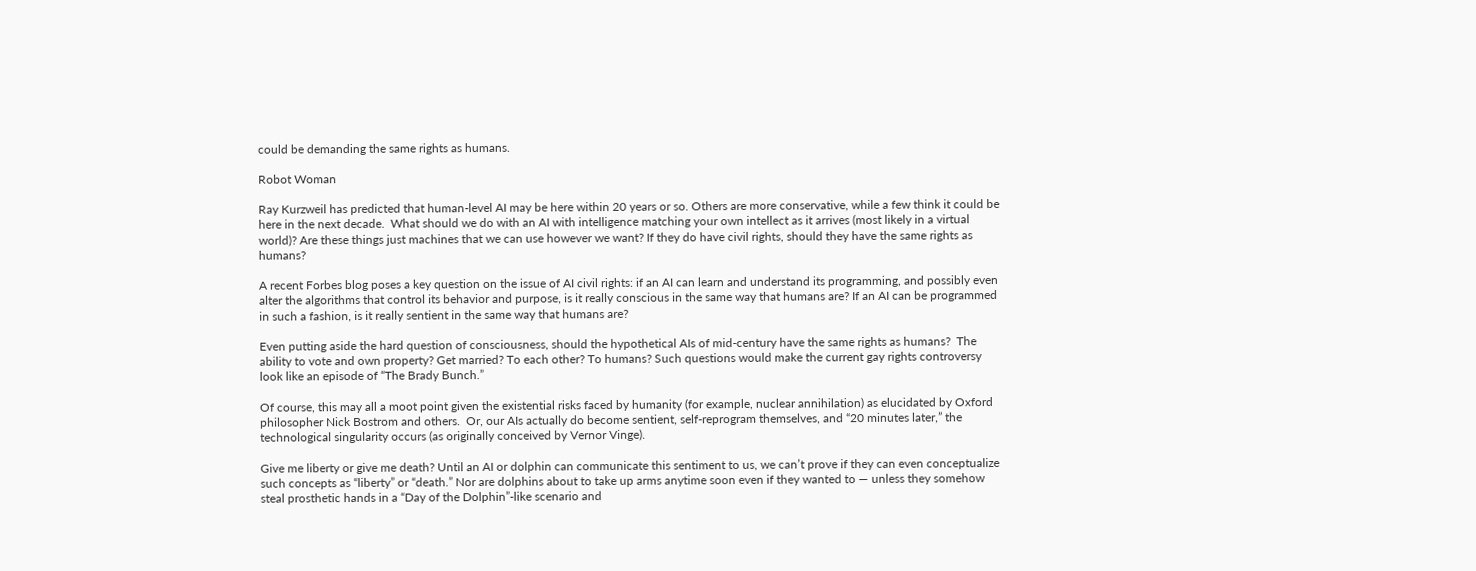could be demanding the same rights as humans.

Robot Woman

Ray Kurzweil has predicted that human-level AI may be here within 20 years or so. Others are more conservative, while a few think it could be here in the next decade.  What should we do with an AI with intelligence matching your own intellect as it arrives (most likely in a virtual world)? Are these things just machines that we can use however we want? If they do have civil rights, should they have the same rights as humans?

A recent Forbes blog poses a key question on the issue of AI civil rights: if an AI can learn and understand its programming, and possibly even alter the algorithms that control its behavior and purpose, is it really conscious in the same way that humans are? If an AI can be programmed in such a fashion, is it really sentient in the same way that humans are?

Even putting aside the hard question of consciousness, should the hypothetical AIs of mid-century have the same rights as humans?  The ability to vote and own property? Get married? To each other? To humans? Such questions would make the current gay rights controversy look like an episode of “The Brady Bunch.”

Of course, this may all a moot point given the existential risks faced by humanity (for example, nuclear annihilation) as elucidated by Oxford philosopher Nick Bostrom and others.  Or, our AIs actually do become sentient, self-reprogram themselves, and “20 minutes later,” the technological singularity occurs (as originally conceived by Vernor Vinge).

Give me liberty or give me death? Until an AI or dolphin can communicate this sentiment to us, we can’t prove if they can even conceptualize such concepts as “liberty” or “death.” Nor are dolphins about to take up arms anytime soon even if they wanted to — unless they somehow steal prosthetic hands in a “Day of the Dolphin”-like scenario and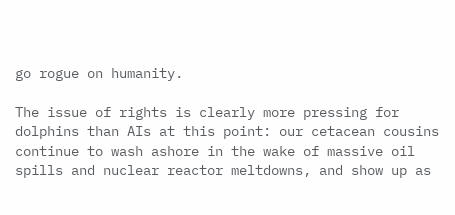go rogue on humanity.

The issue of rights is clearly more pressing for dolphins than AIs at this point: our cetacean cousins continue to wash ashore in the wake of massive oil spills and nuclear reactor meltdowns, and show up as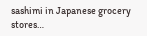sashimi in Japanese grocery stores…